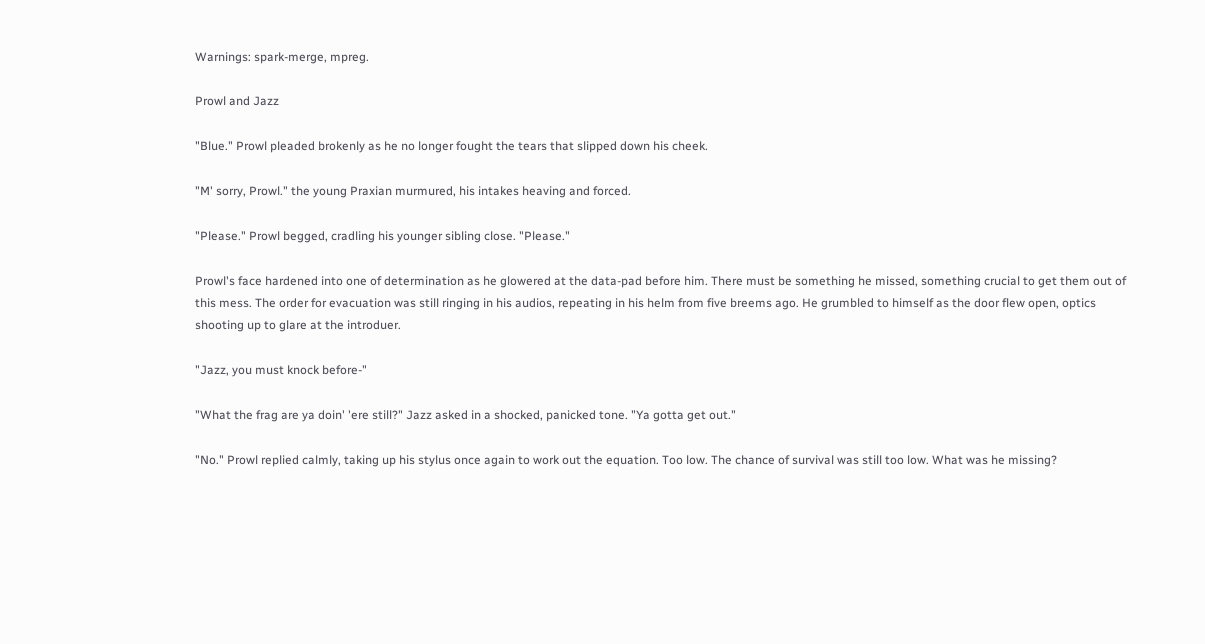Warnings: spark-merge, mpreg.

Prowl and Jazz

"Blue." Prowl pleaded brokenly as he no longer fought the tears that slipped down his cheek.

"M' sorry, Prowl." the young Praxian murmured, his intakes heaving and forced.

"Please." Prowl begged, cradling his younger sibling close. "Please."

Prowl's face hardened into one of determination as he glowered at the data-pad before him. There must be something he missed, something crucial to get them out of this mess. The order for evacuation was still ringing in his audios, repeating in his helm from five breems ago. He grumbled to himself as the door flew open, optics shooting up to glare at the introduer.

"Jazz, you must knock before-"

"What the frag are ya doin' 'ere still?" Jazz asked in a shocked, panicked tone. "Ya gotta get out."

"No." Prowl replied calmly, taking up his stylus once again to work out the equation. Too low. The chance of survival was still too low. What was he missing?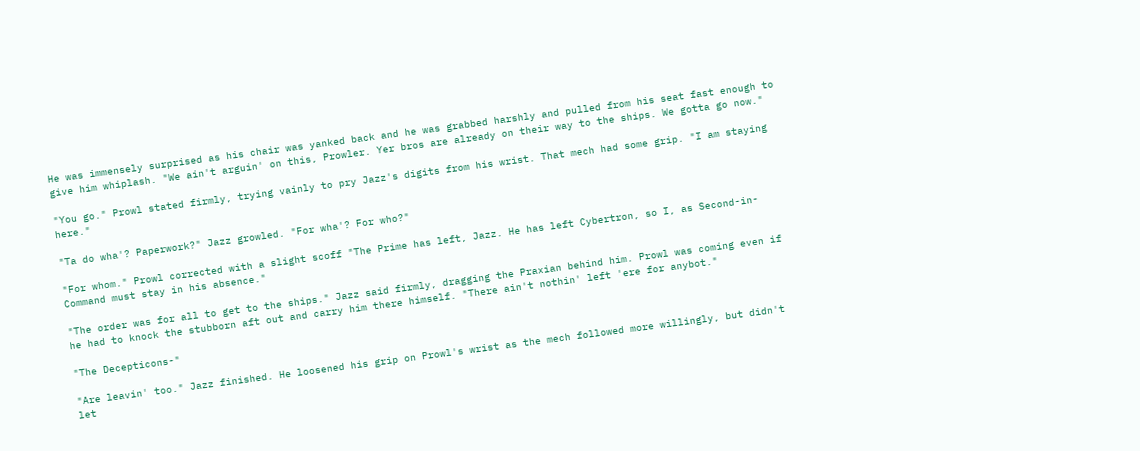He was immensely surprised as his chair was yanked back and he was grabbed harshly and pulled from his seat fast enough to give him whiplash. "We ain't arguin' on this, Prowler. Yer bros are already on their way to the ships. We gotta go now."

"You go." Prowl stated firmly, trying vainly to pry Jazz's digits from his wrist. That mech had some grip. "I am staying here."

"Ta do wha'? Paperwork?" Jazz growled. "For wha'? For who?"

"For whom." Prowl corrected with a slight scoff "The Prime has left, Jazz. He has left Cybertron, so I, as Second-in-Command must stay in his absence."

"The order was for all to get to the ships." Jazz said firmly, dragging the Praxian behind him. Prowl was coming even if he had to knock the stubborn aft out and carry him there himself. "There ain't nothin' left 'ere for anybot."

"The Decepticons-"

"Are leavin' too." Jazz finished. He loosened his grip on Prowl's wrist as the mech followed more willingly, but didn't let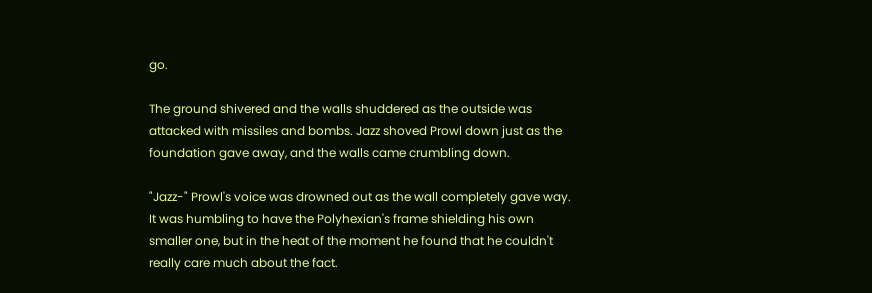go.

The ground shivered and the walls shuddered as the outside was attacked with missiles and bombs. Jazz shoved Prowl down just as the foundation gave away, and the walls came crumbling down.

"Jazz-" Prowl's voice was drowned out as the wall completely gave way. It was humbling to have the Polyhexian's frame shielding his own smaller one, but in the heat of the moment he found that he couldn't really care much about the fact.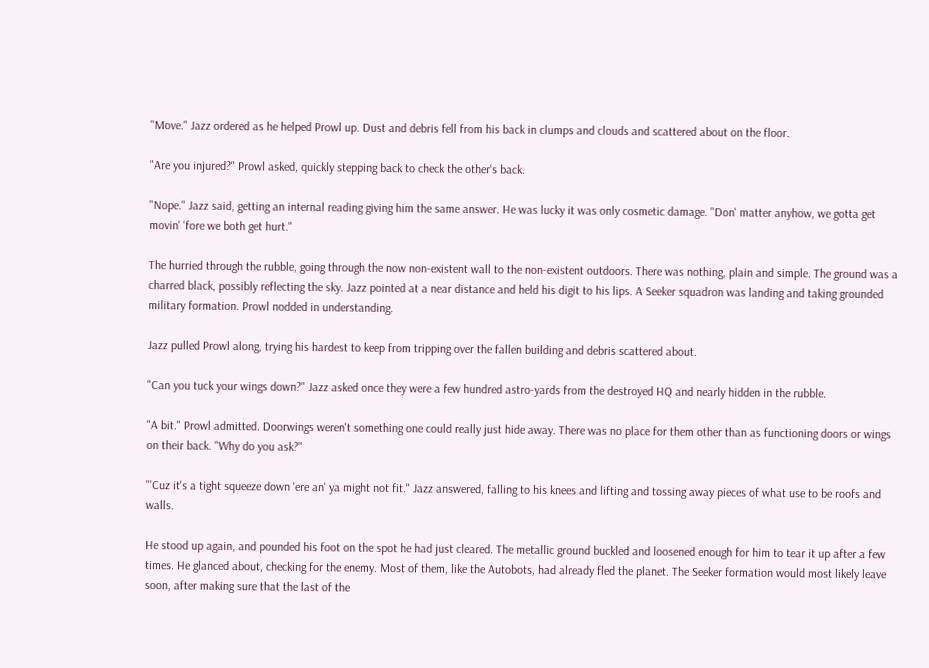"Move." Jazz ordered as he helped Prowl up. Dust and debris fell from his back in clumps and clouds and scattered about on the floor.

"Are you injured?" Prowl asked, quickly stepping back to check the other's back.

"Nope." Jazz said, getting an internal reading giving him the same answer. He was lucky it was only cosmetic damage. "Don' matter anyhow, we gotta get movin' 'fore we both get hurt."

The hurried through the rubble, going through the now non-existent wall to the non-existent outdoors. There was nothing, plain and simple. The ground was a charred black, possibly reflecting the sky. Jazz pointed at a near distance and held his digit to his lips. A Seeker squadron was landing and taking grounded military formation. Prowl nodded in understanding.

Jazz pulled Prowl along, trying his hardest to keep from tripping over the fallen building and debris scattered about.

"Can you tuck your wings down?" Jazz asked once they were a few hundred astro-yards from the destroyed HQ and nearly hidden in the rubble.

"A bit." Prowl admitted. Doorwings weren't something one could really just hide away. There was no place for them other than as functioning doors or wings on their back. "Why do you ask?"

"'Cuz it's a tight squeeze down 'ere an' ya might not fit." Jazz answered, falling to his knees and lifting and tossing away pieces of what use to be roofs and walls.

He stood up again, and pounded his foot on the spot he had just cleared. The metallic ground buckled and loosened enough for him to tear it up after a few times. He glanced about, checking for the enemy. Most of them, like the Autobots, had already fled the planet. The Seeker formation would most likely leave soon, after making sure that the last of the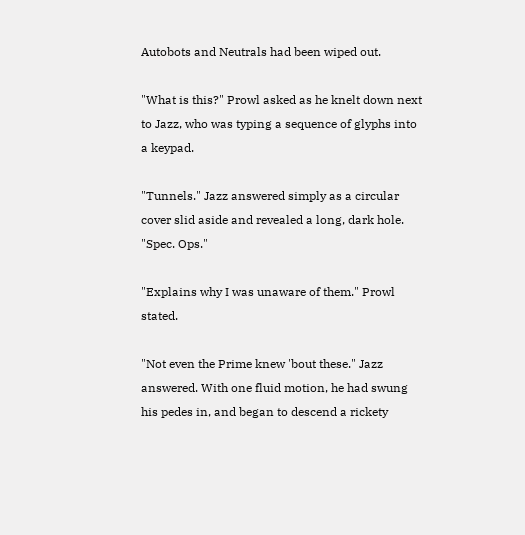Autobots and Neutrals had been wiped out.

"What is this?" Prowl asked as he knelt down next to Jazz, who was typing a sequence of glyphs into a keypad.

"Tunnels." Jazz answered simply as a circular cover slid aside and revealed a long, dark hole. "Spec. Ops."

"Explains why I was unaware of them." Prowl stated.

"Not even the Prime knew 'bout these." Jazz answered. With one fluid motion, he had swung his pedes in, and began to descend a rickety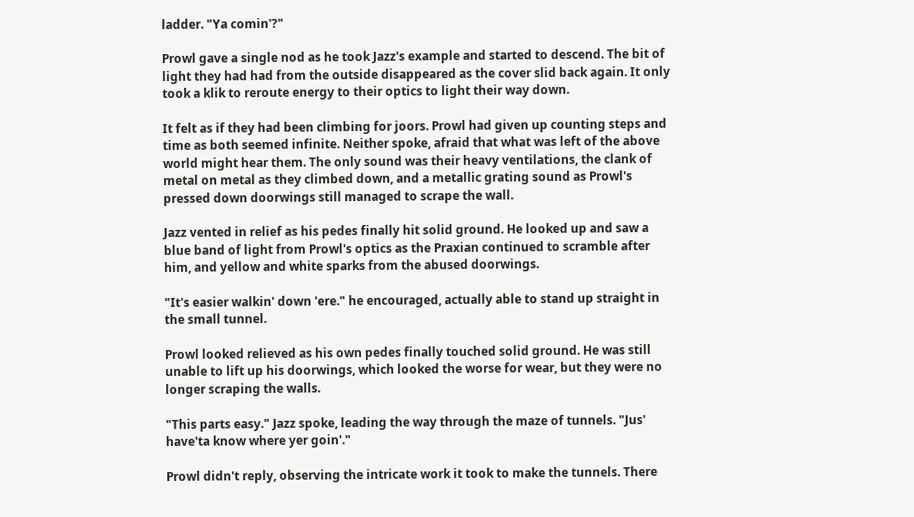ladder. "Ya comin'?"

Prowl gave a single nod as he took Jazz's example and started to descend. The bit of light they had had from the outside disappeared as the cover slid back again. It only took a klik to reroute energy to their optics to light their way down.

It felt as if they had been climbing for joors. Prowl had given up counting steps and time as both seemed infinite. Neither spoke, afraid that what was left of the above world might hear them. The only sound was their heavy ventilations, the clank of metal on metal as they climbed down, and a metallic grating sound as Prowl's pressed down doorwings still managed to scrape the wall.

Jazz vented in relief as his pedes finally hit solid ground. He looked up and saw a blue band of light from Prowl's optics as the Praxian continued to scramble after him, and yellow and white sparks from the abused doorwings.

"It's easier walkin' down 'ere." he encouraged, actually able to stand up straight in the small tunnel.

Prowl looked relieved as his own pedes finally touched solid ground. He was still unable to lift up his doorwings, which looked the worse for wear, but they were no longer scraping the walls.

"This parts easy." Jazz spoke, leading the way through the maze of tunnels. "Jus' have'ta know where yer goin'."

Prowl didn't reply, observing the intricate work it took to make the tunnels. There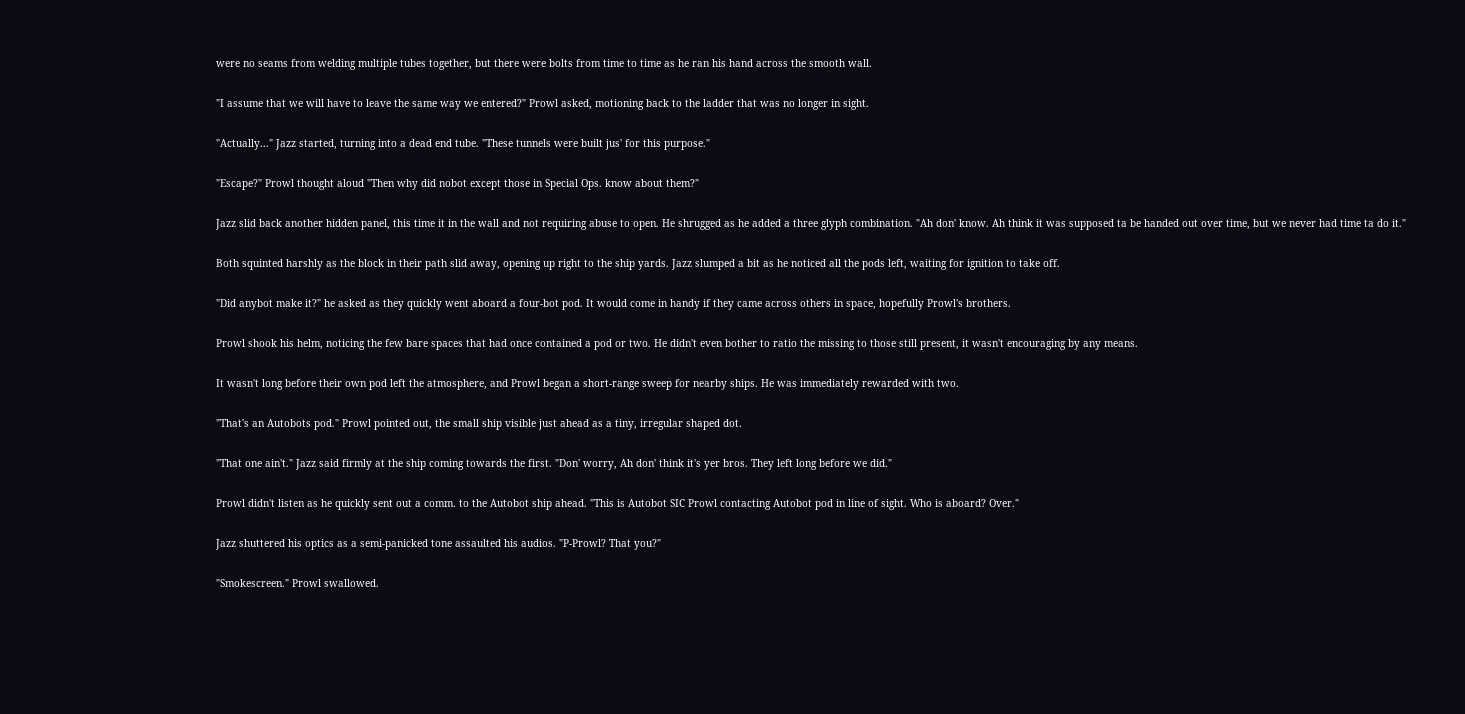were no seams from welding multiple tubes together, but there were bolts from time to time as he ran his hand across the smooth wall.

"I assume that we will have to leave the same way we entered?" Prowl asked, motioning back to the ladder that was no longer in sight.

"Actually..." Jazz started, turning into a dead end tube. "These tunnels were built jus' for this purpose."

"Escape?" Prowl thought aloud "Then why did nobot except those in Special Ops. know about them?"

Jazz slid back another hidden panel, this time it in the wall and not requiring abuse to open. He shrugged as he added a three glyph combination. "Ah don' know. Ah think it was supposed ta be handed out over time, but we never had time ta do it."

Both squinted harshly as the block in their path slid away, opening up right to the ship yards. Jazz slumped a bit as he noticed all the pods left, waiting for ignition to take off.

"Did anybot make it?" he asked as they quickly went aboard a four-bot pod. It would come in handy if they came across others in space, hopefully Prowl's brothers.

Prowl shook his helm, noticing the few bare spaces that had once contained a pod or two. He didn't even bother to ratio the missing to those still present, it wasn't encouraging by any means.

It wasn't long before their own pod left the atmosphere, and Prowl began a short-range sweep for nearby ships. He was immediately rewarded with two.

"That's an Autobots pod." Prowl pointed out, the small ship visible just ahead as a tiny, irregular shaped dot.

"That one ain't." Jazz said firmly at the ship coming towards the first. "Don' worry, Ah don' think it's yer bros. They left long before we did."

Prowl didn't listen as he quickly sent out a comm. to the Autobot ship ahead. "This is Autobot SIC Prowl contacting Autobot pod in line of sight. Who is aboard? Over."

Jazz shuttered his optics as a semi-panicked tone assaulted his audios. "P-Prowl? That you?"

"Smokescreen." Prowl swallowed.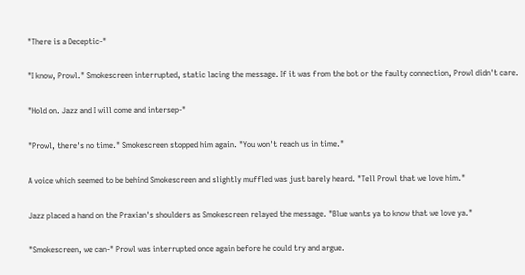"There is a Deceptic-"

"I know, Prowl." Smokescreen interrupted, static lacing the message. If it was from the bot or the faulty connection, Prowl didn't care.

"Hold on. Jazz and I will come and intersep-"

"Prowl, there's no time." Smokescreen stopped him again. "You won't reach us in time."

A voice which seemed to be behind Smokescreen and slightly muffled was just barely heard. "Tell Prowl that we love him."

Jazz placed a hand on the Praxian's shoulders as Smokescreen relayed the message. "Blue wants ya to know that we love ya."

"Smokescreen, we can-" Prowl was interrupted once again before he could try and argue.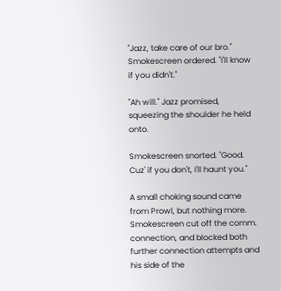"Jazz, take care of our bro." Smokescreen ordered. "I'll know if you didn't."

"Ah will." Jazz promised, squeezing the shoulder he held onto.

Smokescreen snorted. "Good. Cuz' if you don't, I'll haunt you."

A small choking sound came from Prowl, but nothing more. Smokescreen cut off the comm. connection, and blocked both further connection attempts and his side of the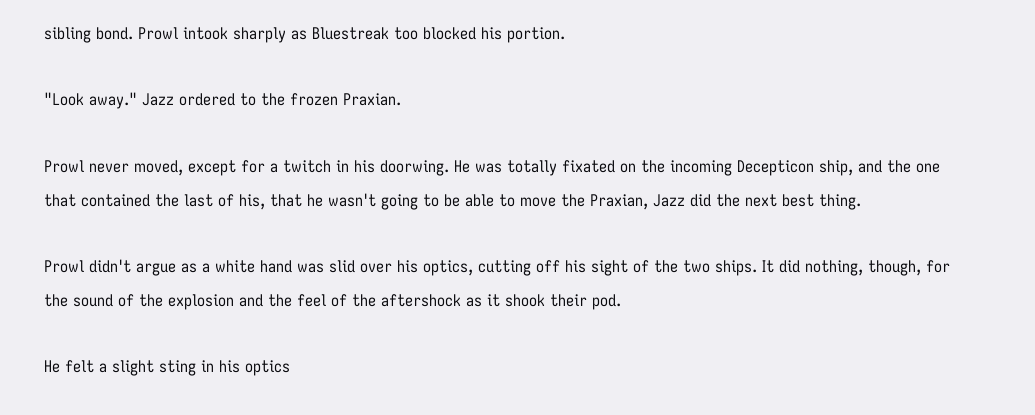sibling bond. Prowl intook sharply as Bluestreak too blocked his portion.

"Look away." Jazz ordered to the frozen Praxian.

Prowl never moved, except for a twitch in his doorwing. He was totally fixated on the incoming Decepticon ship, and the one that contained the last of his, that he wasn't going to be able to move the Praxian, Jazz did the next best thing.

Prowl didn't argue as a white hand was slid over his optics, cutting off his sight of the two ships. It did nothing, though, for the sound of the explosion and the feel of the aftershock as it shook their pod.

He felt a slight sting in his optics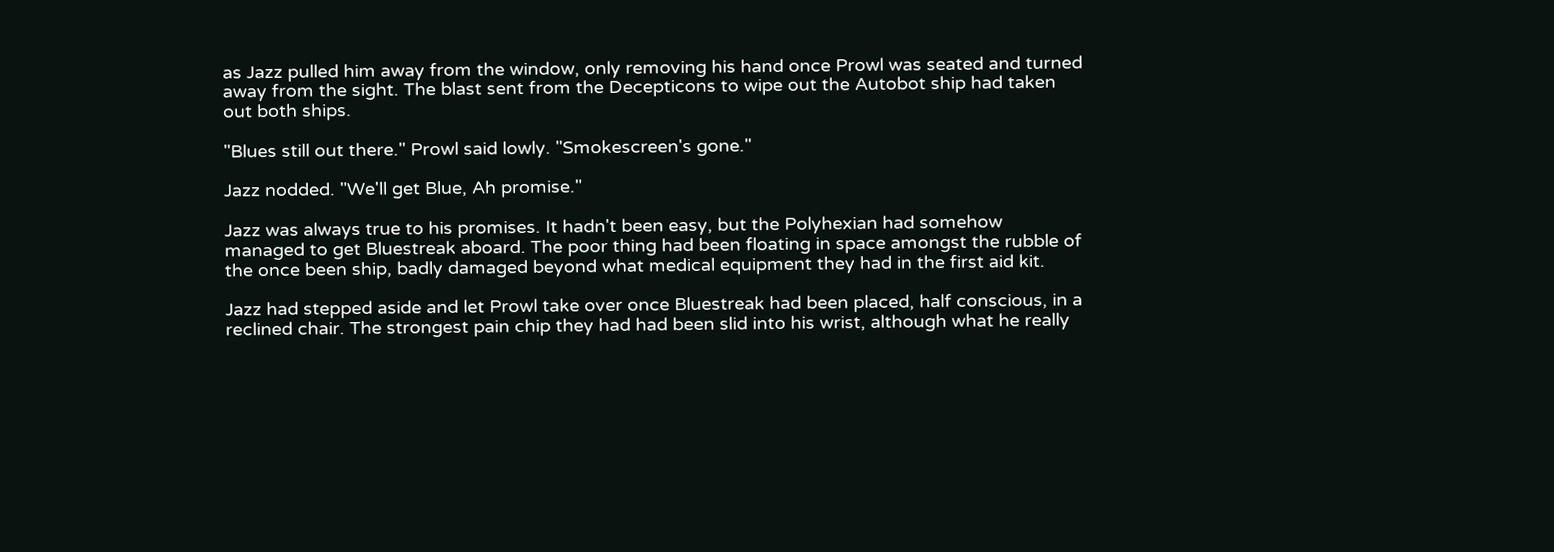as Jazz pulled him away from the window, only removing his hand once Prowl was seated and turned away from the sight. The blast sent from the Decepticons to wipe out the Autobot ship had taken out both ships.

"Blues still out there." Prowl said lowly. "Smokescreen's gone."

Jazz nodded. "We'll get Blue, Ah promise."

Jazz was always true to his promises. It hadn't been easy, but the Polyhexian had somehow managed to get Bluestreak aboard. The poor thing had been floating in space amongst the rubble of the once been ship, badly damaged beyond what medical equipment they had in the first aid kit.

Jazz had stepped aside and let Prowl take over once Bluestreak had been placed, half conscious, in a reclined chair. The strongest pain chip they had had been slid into his wrist, although what he really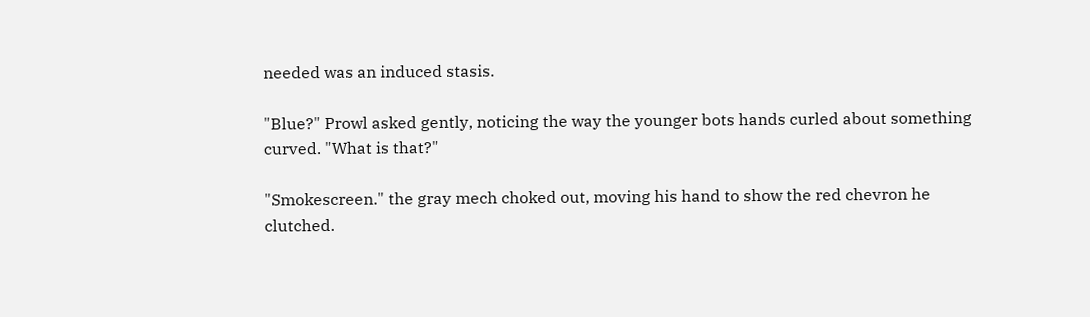needed was an induced stasis.

"Blue?" Prowl asked gently, noticing the way the younger bots hands curled about something curved. "What is that?"

"Smokescreen." the gray mech choked out, moving his hand to show the red chevron he clutched.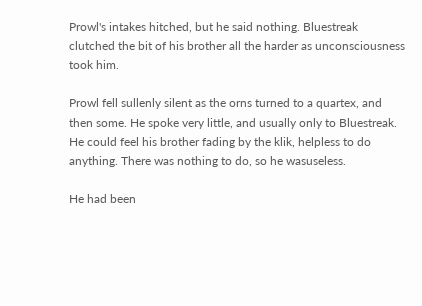Prowl's intakes hitched, but he said nothing. Bluestreak clutched the bit of his brother all the harder as unconsciousness took him.

Prowl fell sullenly silent as the orns turned to a quartex, and then some. He spoke very little, and usually only to Bluestreak. He could feel his brother fading by the klik, helpless to do anything. There was nothing to do, so he wasuseless.

He had been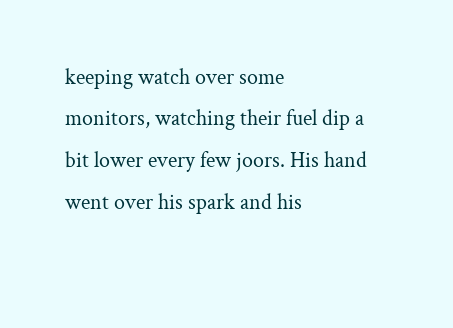keeping watch over some monitors, watching their fuel dip a bit lower every few joors. His hand went over his spark and his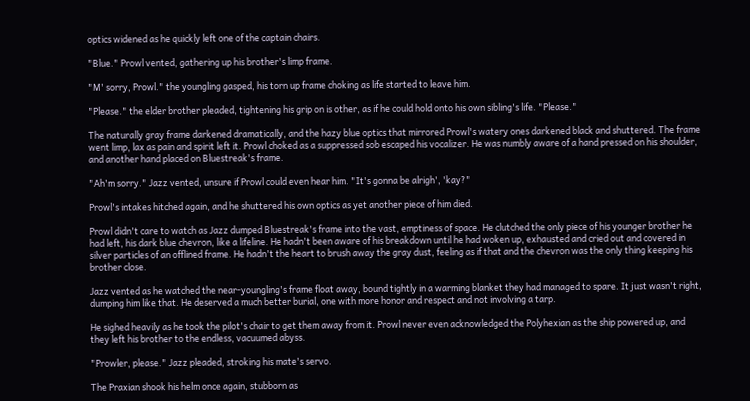optics widened as he quickly left one of the captain chairs.

"Blue." Prowl vented, gathering up his brother's limp frame.

"M' sorry, Prowl." the youngling gasped, his torn up frame choking as life started to leave him.

"Please." the elder brother pleaded, tightening his grip on is other, as if he could hold onto his own sibling's life. "Please."

The naturally gray frame darkened dramatically, and the hazy blue optics that mirrored Prowl's watery ones darkened black and shuttered. The frame went limp, lax as pain and spirit left it. Prowl choked as a suppressed sob escaped his vocalizer. He was numbly aware of a hand pressed on his shoulder, and another hand placed on Bluestreak's frame.

"Ah'm sorry." Jazz vented, unsure if Prowl could even hear him. "It's gonna be alrigh', 'kay?"

Prowl's intakes hitched again, and he shuttered his own optics as yet another piece of him died.

Prowl didn't care to watch as Jazz dumped Bluestreak's frame into the vast, emptiness of space. He clutched the only piece of his younger brother he had left, his dark blue chevron, like a lifeline. He hadn't been aware of his breakdown until he had woken up, exhausted and cried out and covered in silver particles of an offlined frame. He hadn't the heart to brush away the gray dust, feeling as if that and the chevron was the only thing keeping his brother close.

Jazz vented as he watched the near-youngling's frame float away, bound tightly in a warming blanket they had managed to spare. It just wasn't right, dumping him like that. He deserved a much better burial, one with more honor and respect and not involving a tarp.

He sighed heavily as he took the pilot's chair to get them away from it. Prowl never even acknowledged the Polyhexian as the ship powered up, and they left his brother to the endless, vacuumed abyss.

"Prowler, please." Jazz pleaded, stroking his mate's servo.

The Praxian shook his helm once again, stubborn as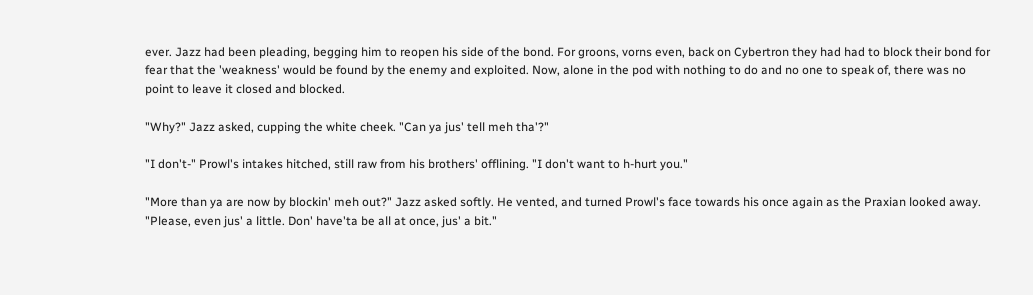ever. Jazz had been pleading, begging him to reopen his side of the bond. For groons, vorns even, back on Cybertron they had had to block their bond for fear that the 'weakness' would be found by the enemy and exploited. Now, alone in the pod with nothing to do and no one to speak of, there was no point to leave it closed and blocked.

"Why?" Jazz asked, cupping the white cheek. "Can ya jus' tell meh tha'?"

"I don't-" Prowl's intakes hitched, still raw from his brothers' offlining. "I don't want to h-hurt you."

"More than ya are now by blockin' meh out?" Jazz asked softly. He vented, and turned Prowl's face towards his once again as the Praxian looked away. "Please, even jus' a little. Don' have'ta be all at once, jus' a bit."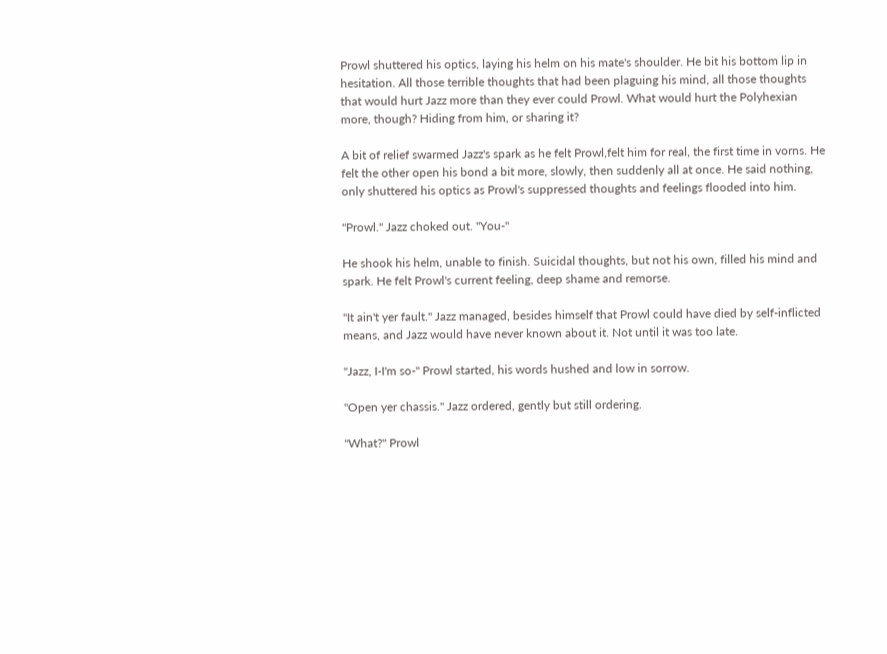Prowl shuttered his optics, laying his helm on his mate's shoulder. He bit his bottom lip in hesitation. All those terrible thoughts that had been plaguing his mind, all those thoughts that would hurt Jazz more than they ever could Prowl. What would hurt the Polyhexian more, though? Hiding from him, or sharing it?

A bit of relief swarmed Jazz's spark as he felt Prowl,felt him for real, the first time in vorns. He felt the other open his bond a bit more, slowly, then suddenly all at once. He said nothing, only shuttered his optics as Prowl's suppressed thoughts and feelings flooded into him.

"Prowl." Jazz choked out. "You-"

He shook his helm, unable to finish. Suicidal thoughts, but not his own, filled his mind and spark. He felt Prowl's current feeling, deep shame and remorse.

"It ain't yer fault." Jazz managed, besides himself that Prowl could have died by self-inflicted means, and Jazz would have never known about it. Not until it was too late.

"Jazz, I-I'm so-" Prowl started, his words hushed and low in sorrow.

"Open yer chassis." Jazz ordered, gently but still ordering.

"What?" Prowl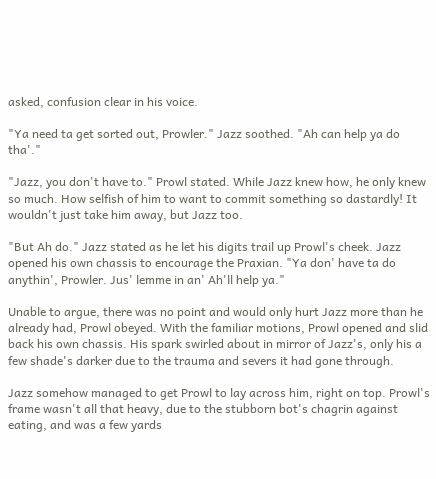asked, confusion clear in his voice.

"Ya need ta get sorted out, Prowler." Jazz soothed. "Ah can help ya do tha'."

"Jazz, you don't have to." Prowl stated. While Jazz knew how, he only knew so much. How selfish of him to want to commit something so dastardly! It wouldn't just take him away, but Jazz too.

"But Ah do." Jazz stated as he let his digits trail up Prowl's cheek. Jazz opened his own chassis to encourage the Praxian. "Ya don' have ta do anythin', Prowler. Jus' lemme in an' Ah'll help ya."

Unable to argue, there was no point and would only hurt Jazz more than he already had, Prowl obeyed. With the familiar motions, Prowl opened and slid back his own chassis. His spark swirled about in mirror of Jazz's, only his a few shade's darker due to the trauma and severs it had gone through.

Jazz somehow managed to get Prowl to lay across him, right on top. Prowl's frame wasn't all that heavy, due to the stubborn bot's chagrin against eating, and was a few yards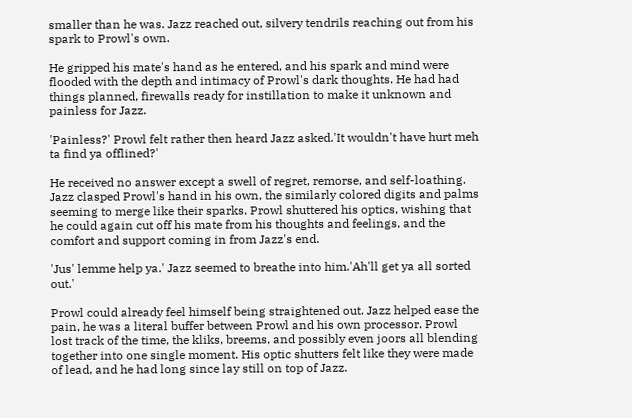smaller than he was. Jazz reached out, silvery tendrils reaching out from his spark to Prowl's own.

He gripped his mate's hand as he entered, and his spark and mind were flooded with the depth and intimacy of Prowl's dark thoughts. He had had things planned, firewalls ready for instillation to make it unknown and painless for Jazz.

'Painless?' Prowl felt rather then heard Jazz asked.'It wouldn't have hurt meh ta find ya offlined?'

He received no answer except a swell of regret, remorse, and self-loathing. Jazz clasped Prowl's hand in his own, the similarly colored digits and palms seeming to merge like their sparks. Prowl shuttered his optics, wishing that he could again cut off his mate from his thoughts and feelings, and the comfort and support coming in from Jazz's end.

'Jus' lemme help ya.' Jazz seemed to breathe into him.'Ah'll get ya all sorted out.'

Prowl could already feel himself being straightened out. Jazz helped ease the pain, he was a literal buffer between Prowl and his own processor. Prowl lost track of the time, the kliks, breems, and possibly even joors all blending together into one single moment. His optic shutters felt like they were made of lead, and he had long since lay still on top of Jazz.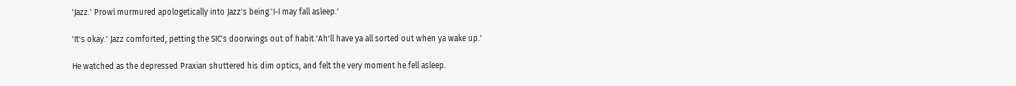'Jazz.' Prowl murmured apologetically into Jazz's being.'I-I may fall asleep.'

'It's okay.' Jazz comforted, petting the SIC's doorwings out of habit.'Ah'll have ya all sorted out when ya wake up.'

He watched as the depressed Praxian shuttered his dim optics, and felt the very moment he fell asleep.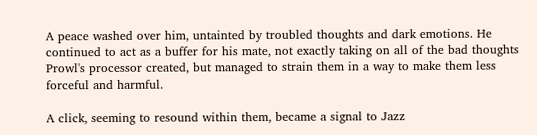A peace washed over him, untainted by troubled thoughts and dark emotions. He continued to act as a buffer for his mate, not exactly taking on all of the bad thoughts Prowl's processor created, but managed to strain them in a way to make them less forceful and harmful.

A click, seeming to resound within them, became a signal to Jazz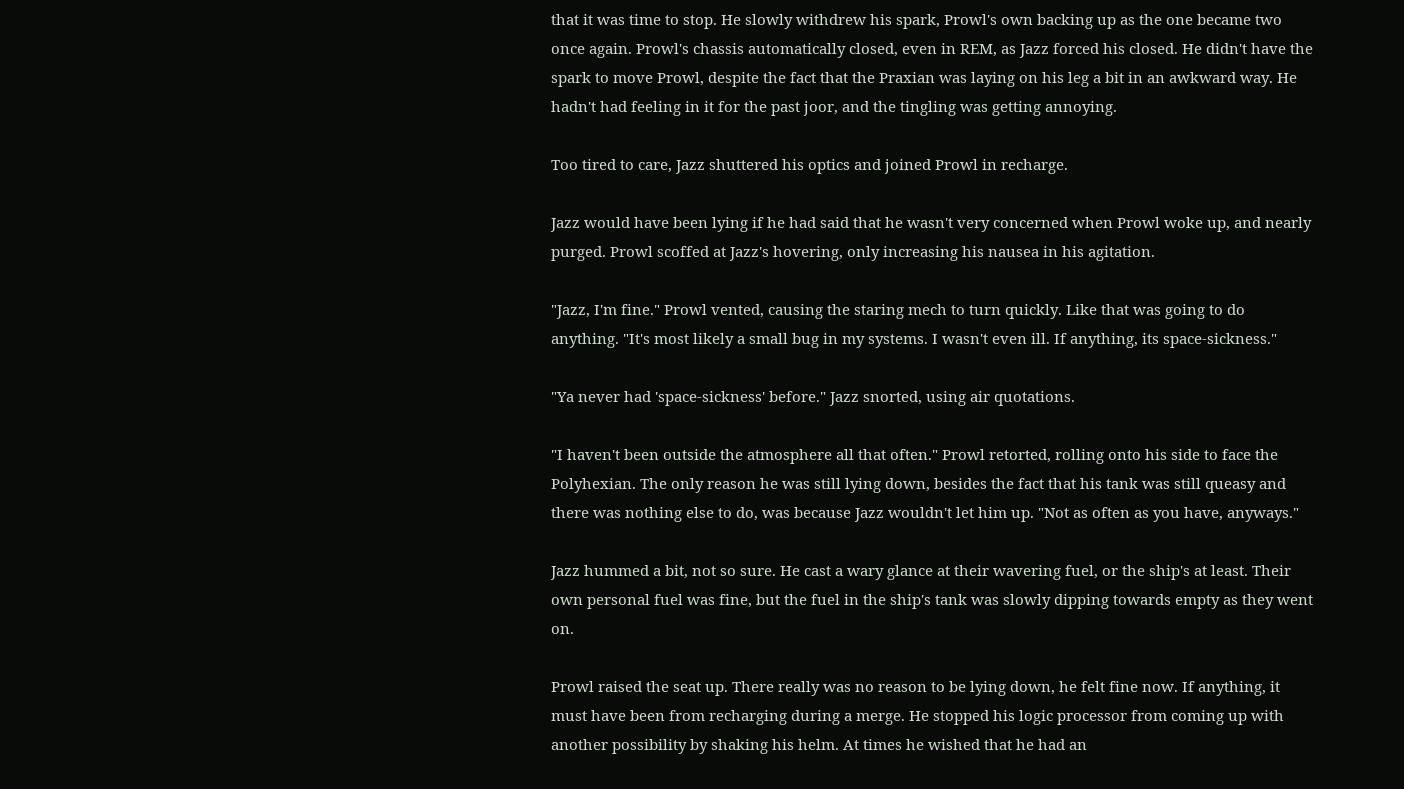that it was time to stop. He slowly withdrew his spark, Prowl's own backing up as the one became two once again. Prowl's chassis automatically closed, even in REM, as Jazz forced his closed. He didn't have the spark to move Prowl, despite the fact that the Praxian was laying on his leg a bit in an awkward way. He hadn't had feeling in it for the past joor, and the tingling was getting annoying.

Too tired to care, Jazz shuttered his optics and joined Prowl in recharge.

Jazz would have been lying if he had said that he wasn't very concerned when Prowl woke up, and nearly purged. Prowl scoffed at Jazz's hovering, only increasing his nausea in his agitation.

"Jazz, I'm fine." Prowl vented, causing the staring mech to turn quickly. Like that was going to do anything. "It's most likely a small bug in my systems. I wasn't even ill. If anything, its space-sickness."

"Ya never had 'space-sickness' before." Jazz snorted, using air quotations.

"I haven't been outside the atmosphere all that often." Prowl retorted, rolling onto his side to face the Polyhexian. The only reason he was still lying down, besides the fact that his tank was still queasy and there was nothing else to do, was because Jazz wouldn't let him up. "Not as often as you have, anyways."

Jazz hummed a bit, not so sure. He cast a wary glance at their wavering fuel, or the ship's at least. Their own personal fuel was fine, but the fuel in the ship's tank was slowly dipping towards empty as they went on.

Prowl raised the seat up. There really was no reason to be lying down, he felt fine now. If anything, it must have been from recharging during a merge. He stopped his logic processor from coming up with another possibility by shaking his helm. At times he wished that he had an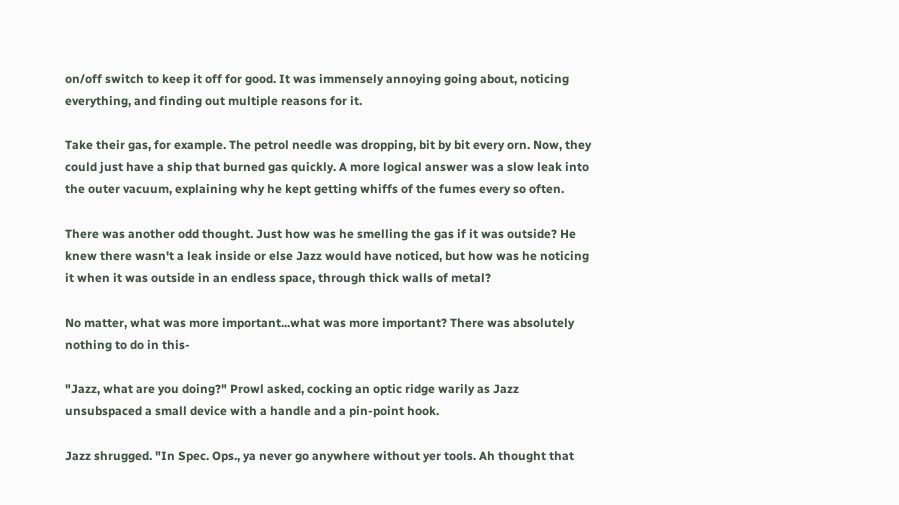on/off switch to keep it off for good. It was immensely annoying going about, noticing everything, and finding out multiple reasons for it.

Take their gas, for example. The petrol needle was dropping, bit by bit every orn. Now, they could just have a ship that burned gas quickly. A more logical answer was a slow leak into the outer vacuum, explaining why he kept getting whiffs of the fumes every so often.

There was another odd thought. Just how was he smelling the gas if it was outside? He knew there wasn't a leak inside or else Jazz would have noticed, but how was he noticing it when it was outside in an endless space, through thick walls of metal?

No matter, what was more important...what was more important? There was absolutely nothing to do in this-

"Jazz, what are you doing?" Prowl asked, cocking an optic ridge warily as Jazz unsubspaced a small device with a handle and a pin-point hook.

Jazz shrugged. "In Spec. Ops., ya never go anywhere without yer tools. Ah thought that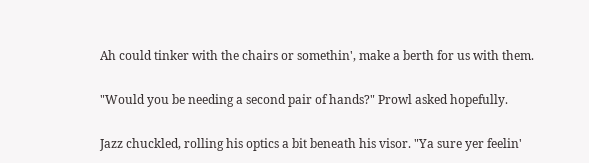Ah could tinker with the chairs or somethin', make a berth for us with them.

"Would you be needing a second pair of hands?" Prowl asked hopefully.

Jazz chuckled, rolling his optics a bit beneath his visor. "Ya sure yer feelin'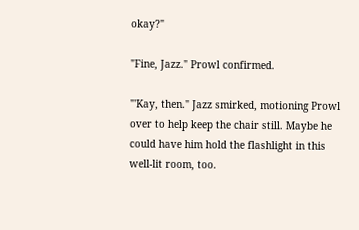okay?"

"Fine, Jazz." Prowl confirmed.

"'Kay, then." Jazz smirked, motioning Prowl over to help keep the chair still. Maybe he could have him hold the flashlight in this well-lit room, too.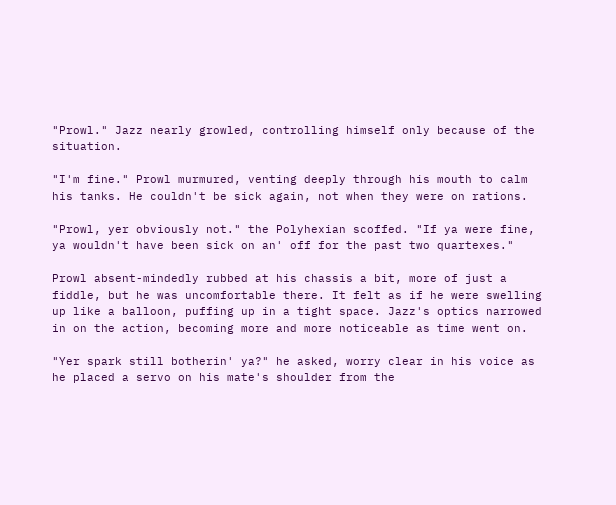"Prowl." Jazz nearly growled, controlling himself only because of the situation.

"I'm fine." Prowl murmured, venting deeply through his mouth to calm his tanks. He couldn't be sick again, not when they were on rations.

"Prowl, yer obviously not." the Polyhexian scoffed. "If ya were fine, ya wouldn't have been sick on an' off for the past two quartexes."

Prowl absent-mindedly rubbed at his chassis a bit, more of just a fiddle, but he was uncomfortable there. It felt as if he were swelling up like a balloon, puffing up in a tight space. Jazz's optics narrowed in on the action, becoming more and more noticeable as time went on.

"Yer spark still botherin' ya?" he asked, worry clear in his voice as he placed a servo on his mate's shoulder from the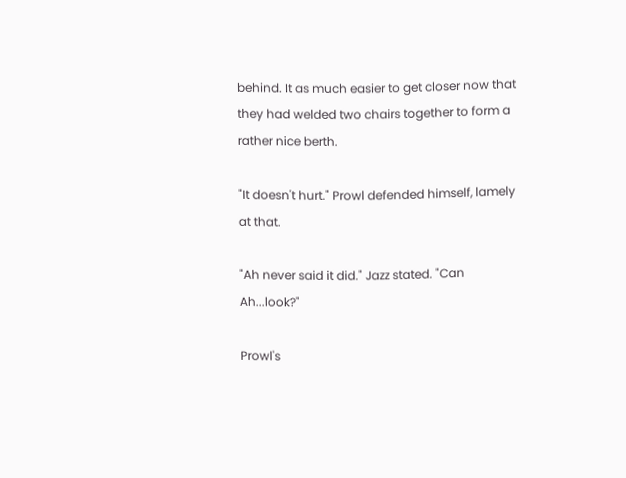behind. It as much easier to get closer now that they had welded two chairs together to form a rather nice berth.

"It doesn't hurt." Prowl defended himself, lamely at that.

"Ah never said it did." Jazz stated. "Can Ah...look?"

Prowl's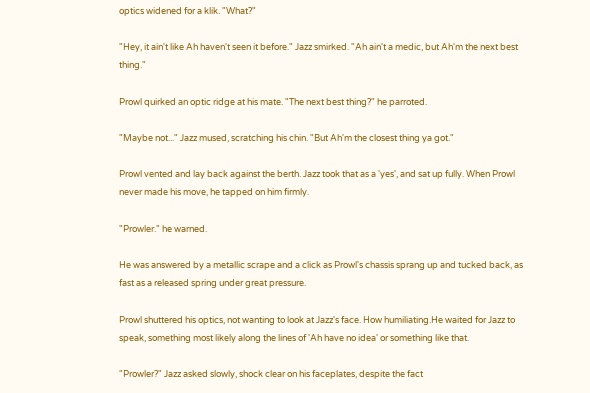optics widened for a klik. "What?"

"Hey, it ain't like Ah haven't seen it before." Jazz smirked. "Ah ain't a medic, but Ah'm the next best thing."

Prowl quirked an optic ridge at his mate. "The next best thing?" he parroted.

"Maybe not..." Jazz mused, scratching his chin. "But Ah'm the closest thing ya got."

Prowl vented and lay back against the berth. Jazz took that as a 'yes', and sat up fully. When Prowl never made his move, he tapped on him firmly.

"Prowler." he warned.

He was answered by a metallic scrape and a click as Prowl's chassis sprang up and tucked back, as fast as a released spring under great pressure.

Prowl shuttered his optics, not wanting to look at Jazz's face. How humiliating.He waited for Jazz to speak, something most likely along the lines of 'Ah have no idea' or something like that.

"Prowler?" Jazz asked slowly, shock clear on his faceplates, despite the fact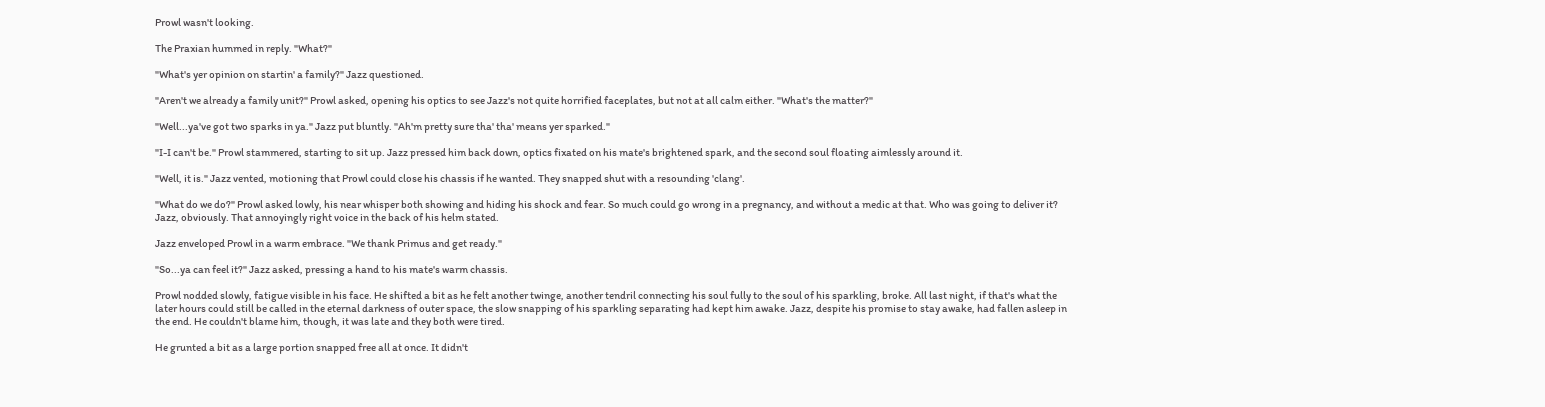Prowl wasn't looking.

The Praxian hummed in reply. "What?"

"What's yer opinion on startin' a family?" Jazz questioned.

"Aren't we already a family unit?" Prowl asked, opening his optics to see Jazz's not quite horrified faceplates, but not at all calm either. "What's the matter?"

"Well...ya've got two sparks in ya." Jazz put bluntly. "Ah'm pretty sure tha' tha' means yer sparked."

"I-I can't be." Prowl stammered, starting to sit up. Jazz pressed him back down, optics fixated on his mate's brightened spark, and the second soul floating aimlessly around it.

"Well, it is." Jazz vented, motioning that Prowl could close his chassis if he wanted. They snapped shut with a resounding 'clang'.

"What do we do?" Prowl asked lowly, his near whisper both showing and hiding his shock and fear. So much could go wrong in a pregnancy, and without a medic at that. Who was going to deliver it? Jazz, obviously. That annoyingly right voice in the back of his helm stated.

Jazz enveloped Prowl in a warm embrace. "We thank Primus and get ready."

"So...ya can feel it?" Jazz asked, pressing a hand to his mate's warm chassis.

Prowl nodded slowly, fatigue visible in his face. He shifted a bit as he felt another twinge, another tendril connecting his soul fully to the soul of his sparkling, broke. All last night, if that's what the later hours could still be called in the eternal darkness of outer space, the slow snapping of his sparkling separating had kept him awake. Jazz, despite his promise to stay awake, had fallen asleep in the end. He couldn't blame him, though, it was late and they both were tired.

He grunted a bit as a large portion snapped free all at once. It didn't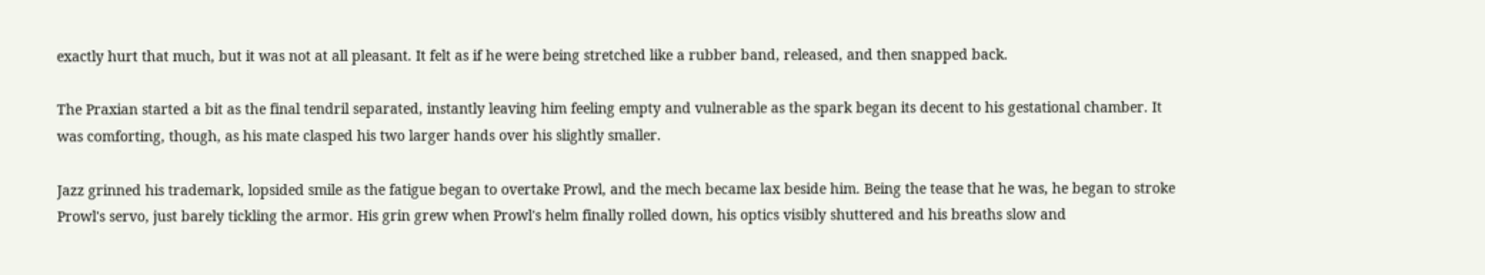exactly hurt that much, but it was not at all pleasant. It felt as if he were being stretched like a rubber band, released, and then snapped back.

The Praxian started a bit as the final tendril separated, instantly leaving him feeling empty and vulnerable as the spark began its decent to his gestational chamber. It was comforting, though, as his mate clasped his two larger hands over his slightly smaller.

Jazz grinned his trademark, lopsided smile as the fatigue began to overtake Prowl, and the mech became lax beside him. Being the tease that he was, he began to stroke Prowl's servo, just barely tickling the armor. His grin grew when Prowl's helm finally rolled down, his optics visibly shuttered and his breaths slow and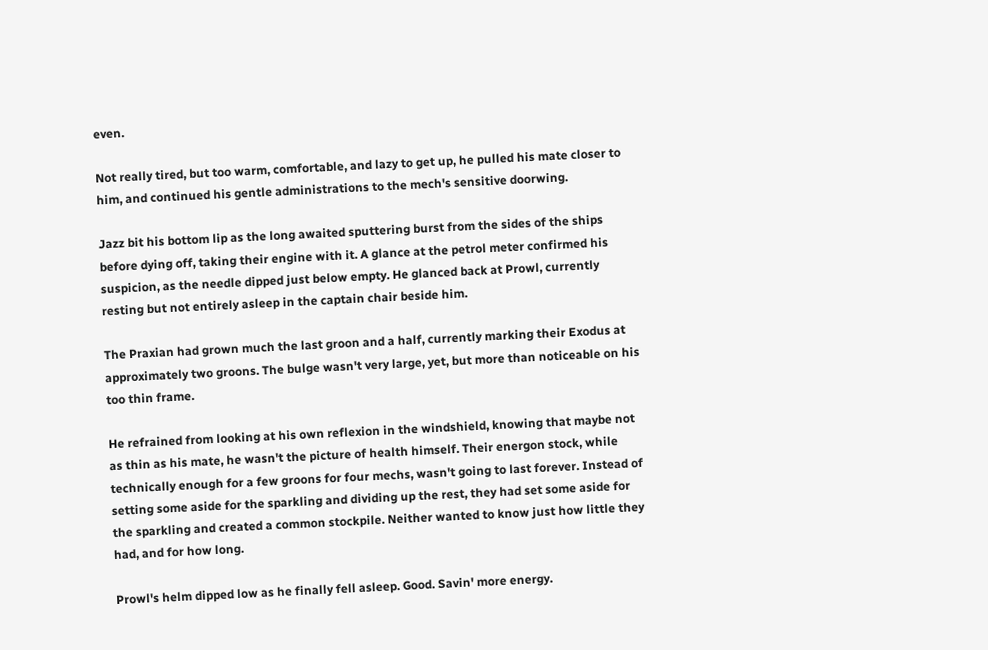even.

Not really tired, but too warm, comfortable, and lazy to get up, he pulled his mate closer to him, and continued his gentle administrations to the mech's sensitive doorwing.

Jazz bit his bottom lip as the long awaited sputtering burst from the sides of the ships before dying off, taking their engine with it. A glance at the petrol meter confirmed his suspicion, as the needle dipped just below empty. He glanced back at Prowl, currently resting but not entirely asleep in the captain chair beside him.

The Praxian had grown much the last groon and a half, currently marking their Exodus at approximately two groons. The bulge wasn't very large, yet, but more than noticeable on his too thin frame.

He refrained from looking at his own reflexion in the windshield, knowing that maybe not as thin as his mate, he wasn't the picture of health himself. Their energon stock, while technically enough for a few groons for four mechs, wasn't going to last forever. Instead of setting some aside for the sparkling and dividing up the rest, they had set some aside for the sparkling and created a common stockpile. Neither wanted to know just how little they had, and for how long.

Prowl's helm dipped low as he finally fell asleep. Good. Savin' more energy.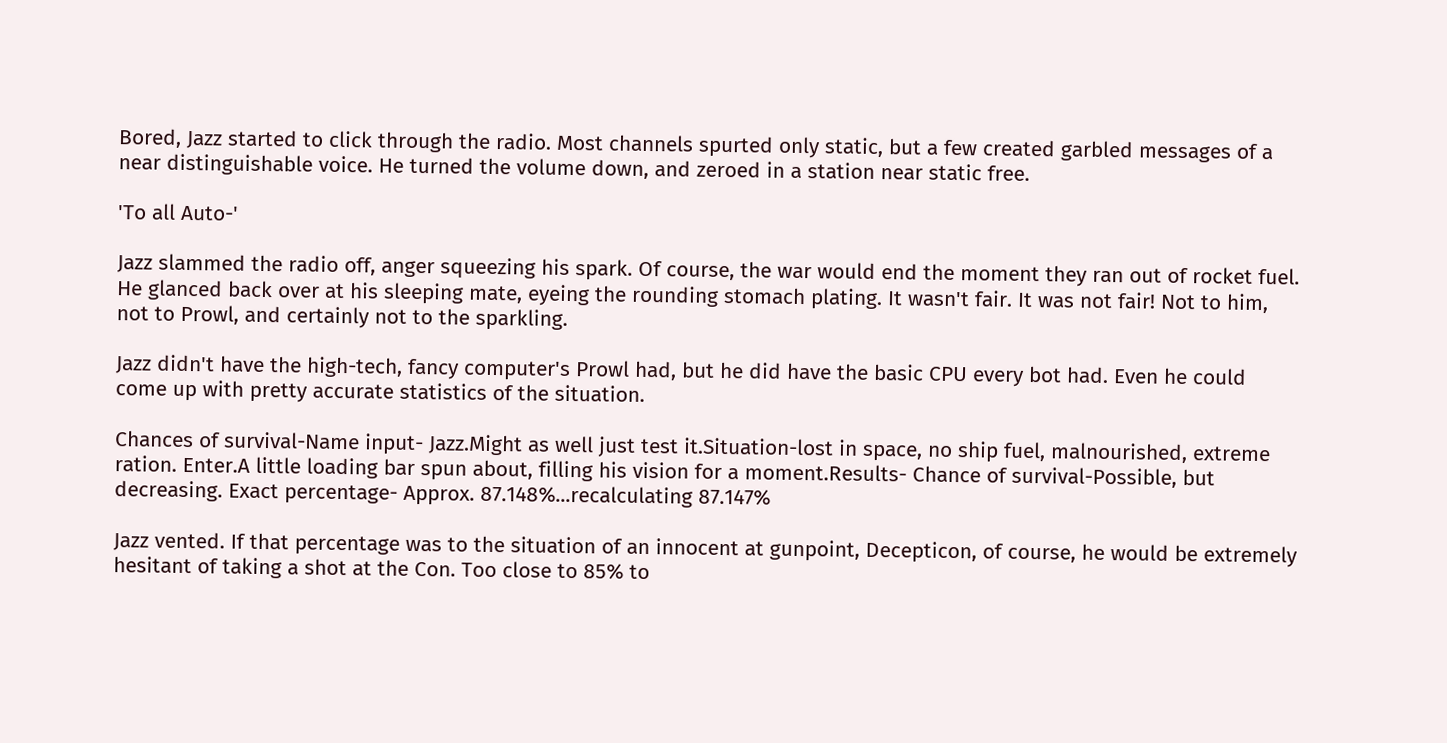Bored, Jazz started to click through the radio. Most channels spurted only static, but a few created garbled messages of a near distinguishable voice. He turned the volume down, and zeroed in a station near static free.

'To all Auto-'

Jazz slammed the radio off, anger squeezing his spark. Of course, the war would end the moment they ran out of rocket fuel. He glanced back over at his sleeping mate, eyeing the rounding stomach plating. It wasn't fair. It was not fair! Not to him, not to Prowl, and certainly not to the sparkling.

Jazz didn't have the high-tech, fancy computer's Prowl had, but he did have the basic CPU every bot had. Even he could come up with pretty accurate statistics of the situation.

Chances of survival-Name input- Jazz.Might as well just test it.Situation-lost in space, no ship fuel, malnourished, extreme ration. Enter.A little loading bar spun about, filling his vision for a moment.Results- Chance of survival-Possible, but decreasing. Exact percentage- Approx. 87.148%...recalculating 87.147%

Jazz vented. If that percentage was to the situation of an innocent at gunpoint, Decepticon, of course, he would be extremely hesitant of taking a shot at the Con. Too close to 85% to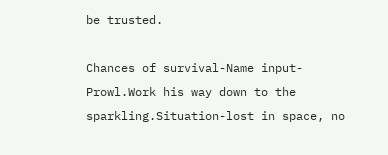be trusted.

Chances of survival-Name input-Prowl.Work his way down to the sparkling.Situation-lost in space, no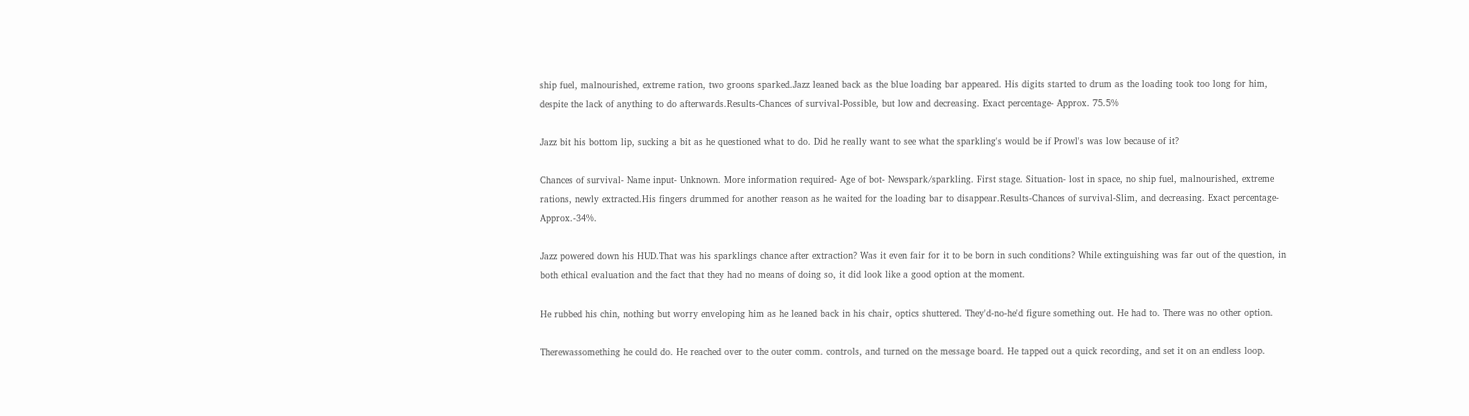ship fuel, malnourished, extreme ration, two groons sparked.Jazz leaned back as the blue loading bar appeared. His digits started to drum as the loading took too long for him, despite the lack of anything to do afterwards.Results-Chances of survival-Possible, but low and decreasing. Exact percentage- Approx. 75.5%

Jazz bit his bottom lip, sucking a bit as he questioned what to do. Did he really want to see what the sparkling's would be if Prowl's was low because of it?

Chances of survival- Name input- Unknown. More information required- Age of bot- Newspark/sparkling. First stage. Situation- lost in space, no ship fuel, malnourished, extreme rations, newly extracted.His fingers drummed for another reason as he waited for the loading bar to disappear.Results-Chances of survival-Slim, and decreasing. Exact percentage- Approx.-34%.

Jazz powered down his HUD.That was his sparklings chance after extraction? Was it even fair for it to be born in such conditions? While extinguishing was far out of the question, in both ethical evaluation and the fact that they had no means of doing so, it did look like a good option at the moment.

He rubbed his chin, nothing but worry enveloping him as he leaned back in his chair, optics shuttered. They'd-no-he'd figure something out. He had to. There was no other option.

Therewassomething he could do. He reached over to the outer comm. controls, and turned on the message board. He tapped out a quick recording, and set it on an endless loop.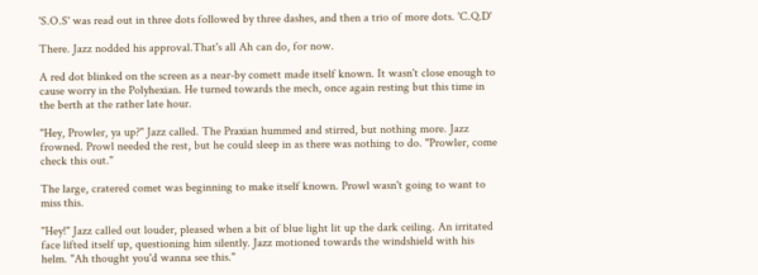'S.O.S' was read out in three dots followed by three dashes, and then a trio of more dots. 'C.Q.D'

There. Jazz nodded his approval.That's all Ah can do, for now.

A red dot blinked on the screen as a near-by comett made itself known. It wasn't close enough to cause worry in the Polyhexian. He turned towards the mech, once again resting but this time in the berth at the rather late hour.

"Hey, Prowler, ya up?" Jazz called. The Praxian hummed and stirred, but nothing more. Jazz frowned. Prowl needed the rest, but he could sleep in as there was nothing to do. "Prowler, come check this out."

The large, cratered comet was beginning to make itself known. Prowl wasn't going to want to miss this.

"Hey!" Jazz called out louder, pleased when a bit of blue light lit up the dark ceiling. An irritated face lifted itself up, questioning him silently. Jazz motioned towards the windshield with his helm. "Ah thought you'd wanna see this."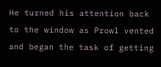He turned his attention back to the window as Prowl vented and began the task of getting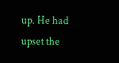up. He had upset the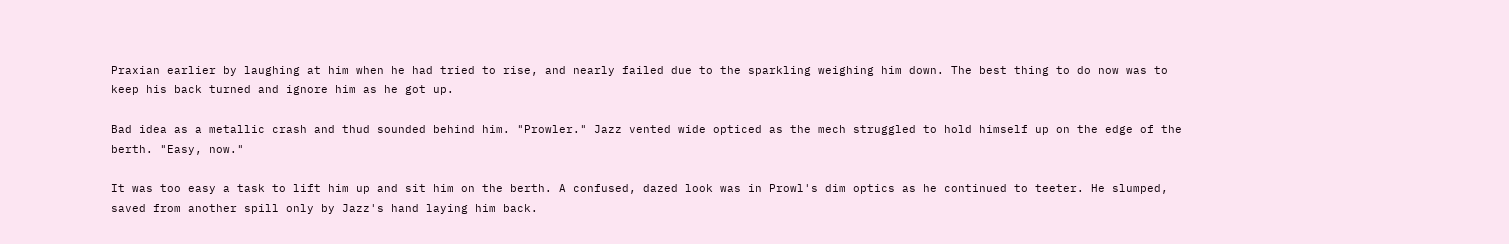Praxian earlier by laughing at him when he had tried to rise, and nearly failed due to the sparkling weighing him down. The best thing to do now was to keep his back turned and ignore him as he got up.

Bad idea as a metallic crash and thud sounded behind him. "Prowler." Jazz vented wide opticed as the mech struggled to hold himself up on the edge of the berth. "Easy, now."

It was too easy a task to lift him up and sit him on the berth. A confused, dazed look was in Prowl's dim optics as he continued to teeter. He slumped, saved from another spill only by Jazz's hand laying him back.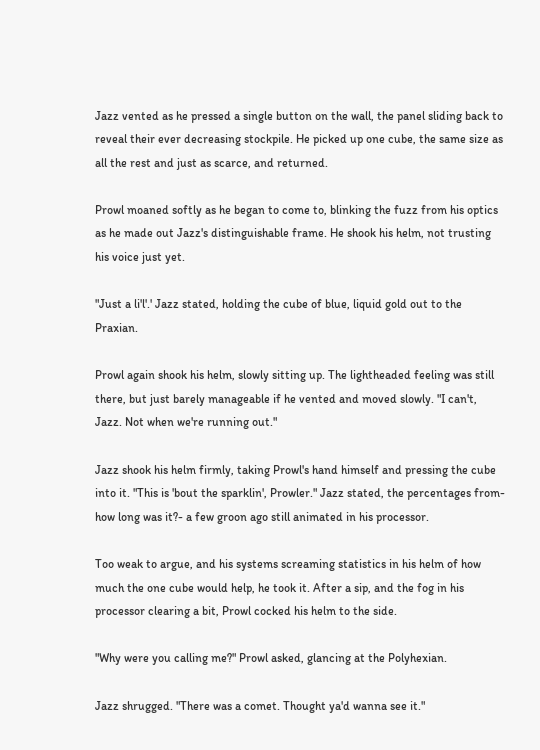Jazz vented as he pressed a single button on the wall, the panel sliding back to reveal their ever decreasing stockpile. He picked up one cube, the same size as all the rest and just as scarce, and returned.

Prowl moaned softly as he began to come to, blinking the fuzz from his optics as he made out Jazz's distinguishable frame. He shook his helm, not trusting his voice just yet.

"Just a li'l'.' Jazz stated, holding the cube of blue, liquid gold out to the Praxian.

Prowl again shook his helm, slowly sitting up. The lightheaded feeling was still there, but just barely manageable if he vented and moved slowly. "I can't, Jazz. Not when we're running out."

Jazz shook his helm firmly, taking Prowl's hand himself and pressing the cube into it. "This is 'bout the sparklin', Prowler." Jazz stated, the percentages from-how long was it?- a few groon ago still animated in his processor.

Too weak to argue, and his systems screaming statistics in his helm of how much the one cube would help, he took it. After a sip, and the fog in his processor clearing a bit, Prowl cocked his helm to the side.

"Why were you calling me?" Prowl asked, glancing at the Polyhexian.

Jazz shrugged. "There was a comet. Thought ya'd wanna see it."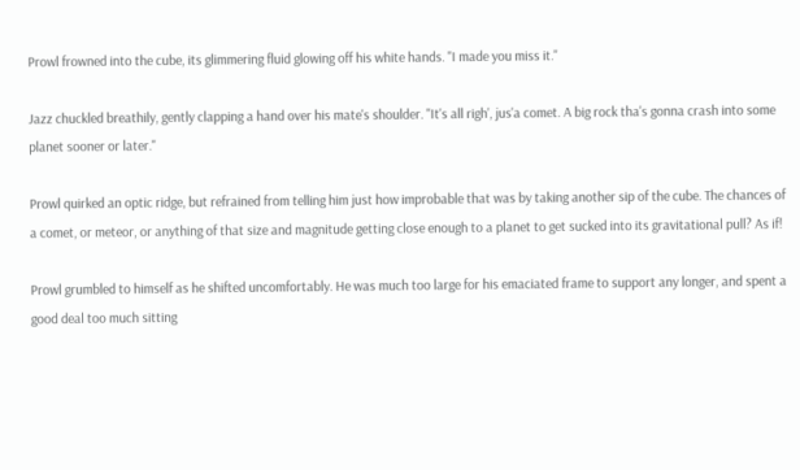Prowl frowned into the cube, its glimmering fluid glowing off his white hands. "I made you miss it."

Jazz chuckled breathily, gently clapping a hand over his mate's shoulder. "It's all righ', jus'a comet. A big rock tha's gonna crash into some planet sooner or later."

Prowl quirked an optic ridge, but refrained from telling him just how improbable that was by taking another sip of the cube. The chances of a comet, or meteor, or anything of that size and magnitude getting close enough to a planet to get sucked into its gravitational pull? As if!

Prowl grumbled to himself as he shifted uncomfortably. He was much too large for his emaciated frame to support any longer, and spent a good deal too much sitting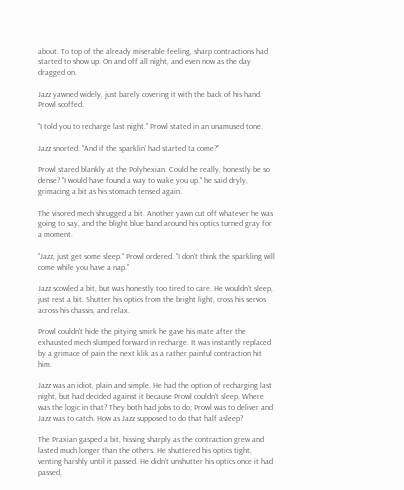about. To top of the already miserable feeling, sharp contractions had started to show up. On and off all night, and even now as the day dragged on.

Jazz yawned widely, just barely covering it with the back of his hand. Prowl scoffed.

"I told you to recharge last night." Prowl stated in an unamused tone.

Jazz snorted. "And if the sparklin' had started ta come?"

Prowl stared blankly at the Polyhexian. Could he really, honestly be so dense? "I would have found a way to wake you up." he said dryly, grimacing a bit as his stomach tensed again.

The visored mech shrugged a bit. Another yawn cut off whatever he was going to say, and the blight blue band around his optics turned gray for a moment.

"Jazz, just get some sleep." Prowl ordered. "I don't think the sparkling will come while you have a nap."

Jazz scowled a bit, but was honestly too tired to care. He wouldn't sleep, just rest a bit. Shutter his optics from the bright light, cross his servos across his chassis, and relax.

Prowl couldn't hide the pitying smirk he gave his mate after the exhausted mech slumped forward in recharge. It was instantly replaced by a grimace of pain the next klik as a rather painful contraction hit him.

Jazz was an idiot, plain and simple. He had the option of recharging last night, but had decided against it because Prowl couldn't sleep. Where was the logic in that? They both had jobs to do; Prowl was to deliver and Jazz was to catch. How as Jazz supposed to do that half asleep?

The Praxian gasped a bit, hissing sharply as the contraction grew and lasted much longer than the others. He shuttered his optics tight, venting harshly until it passed. He didn't unshutter his optics once it had passed,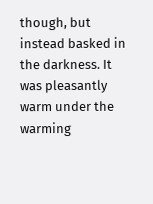though, but instead basked in the darkness. It was pleasantly warm under the warming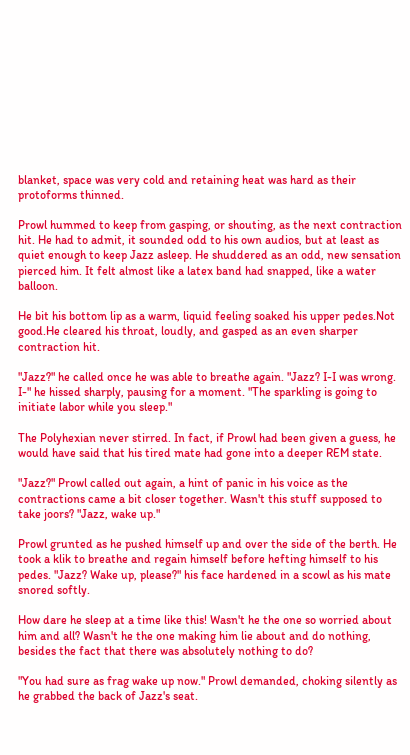blanket, space was very cold and retaining heat was hard as their protoforms thinned.

Prowl hummed to keep from gasping, or shouting, as the next contraction hit. He had to admit, it sounded odd to his own audios, but at least as quiet enough to keep Jazz asleep. He shuddered as an odd, new sensation pierced him. It felt almost like a latex band had snapped, like a water balloon.

He bit his bottom lip as a warm, liquid feeling soaked his upper pedes.Not good.He cleared his throat, loudly, and gasped as an even sharper contraction hit.

"Jazz?" he called once he was able to breathe again. "Jazz? I-I was wrong. I-" he hissed sharply, pausing for a moment. "The sparkling is going to initiate labor while you sleep."

The Polyhexian never stirred. In fact, if Prowl had been given a guess, he would have said that his tired mate had gone into a deeper REM state.

"Jazz?" Prowl called out again, a hint of panic in his voice as the contractions came a bit closer together. Wasn't this stuff supposed to take joors? "Jazz, wake up."

Prowl grunted as he pushed himself up and over the side of the berth. He took a klik to breathe and regain himself before hefting himself to his pedes. "Jazz? Wake up, please?" his face hardened in a scowl as his mate snored softly.

How dare he sleep at a time like this! Wasn't he the one so worried about him and all? Wasn't he the one making him lie about and do nothing, besides the fact that there was absolutely nothing to do?

"You had sure as frag wake up now." Prowl demanded, choking silently as he grabbed the back of Jazz's seat.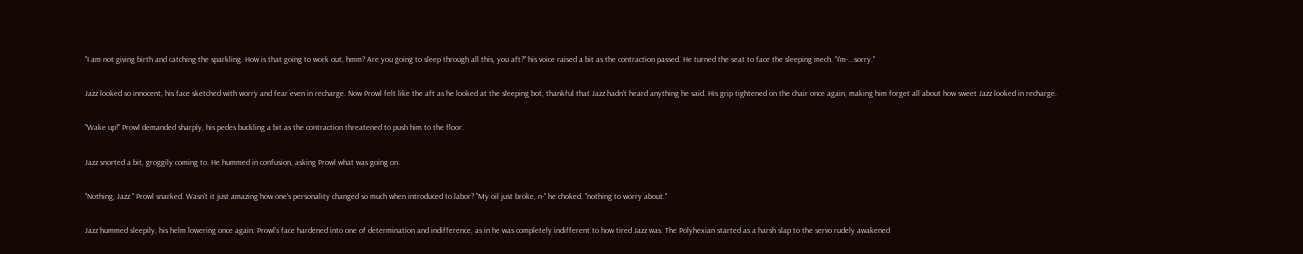"I am not giving birth and catching the sparkling. How is that going to work out, hmm? Are you going to sleep through all this, you aft?" his voice raised a bit as the contraction passed. He turned the seat to face the sleeping mech. "I'm-...sorry."

Jazz looked so innocent, his face sketched with worry and fear even in recharge. Now Prowl felt like the aft as he looked at the sleeping bot, thankful that Jazz hadn't heard anything he said. His grip tightened on the chair once again, making him forget all about how sweet Jazz looked in recharge.

"Wake up!" Prowl demanded sharply, his pedes buckling a bit as the contraction threatened to push him to the floor.

Jazz snorted a bit, groggily coming to. He hummed in confusion, asking Prowl what was going on.

"Nothing, Jazz." Prowl snarked. Wasn't it just amazing how one's personality changed so much when introduced to labor? "My oil just broke, n-" he choked. "nothing to worry about."

Jazz hummed sleepily, his helm lowering once again. Prowl's face hardened into one of determination and indifference, as in he was completely indifferent to how tired Jazz was. The Polyhexian started as a harsh slap to the servo rudely awakened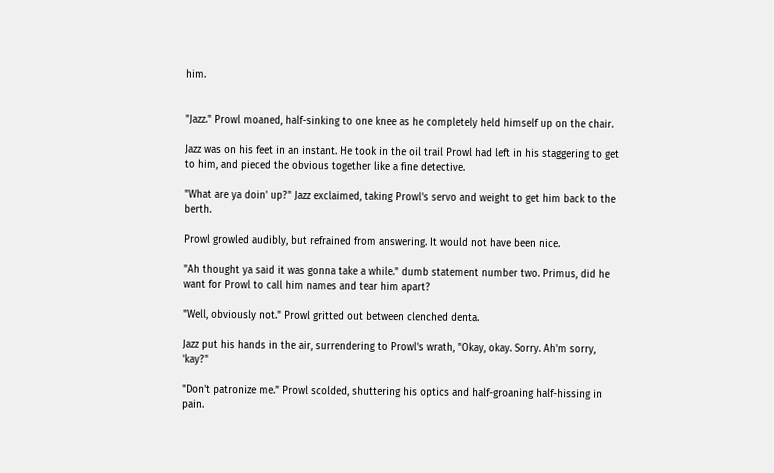him.


"Jazz." Prowl moaned, half-sinking to one knee as he completely held himself up on the chair.

Jazz was on his feet in an instant. He took in the oil trail Prowl had left in his staggering to get to him, and pieced the obvious together like a fine detective.

"What are ya doin' up?" Jazz exclaimed, taking Prowl's servo and weight to get him back to the berth.

Prowl growled audibly, but refrained from answering. It would not have been nice.

"Ah thought ya said it was gonna take a while." dumb statement number two. Primus, did he want for Prowl to call him names and tear him apart?

"Well, obviously not." Prowl gritted out between clenched denta.

Jazz put his hands in the air, surrendering to Prowl's wrath, "Okay, okay. Sorry. Ah'm sorry, 'kay?"

"Don't patronize me." Prowl scolded, shuttering his optics and half-groaning half-hissing in pain.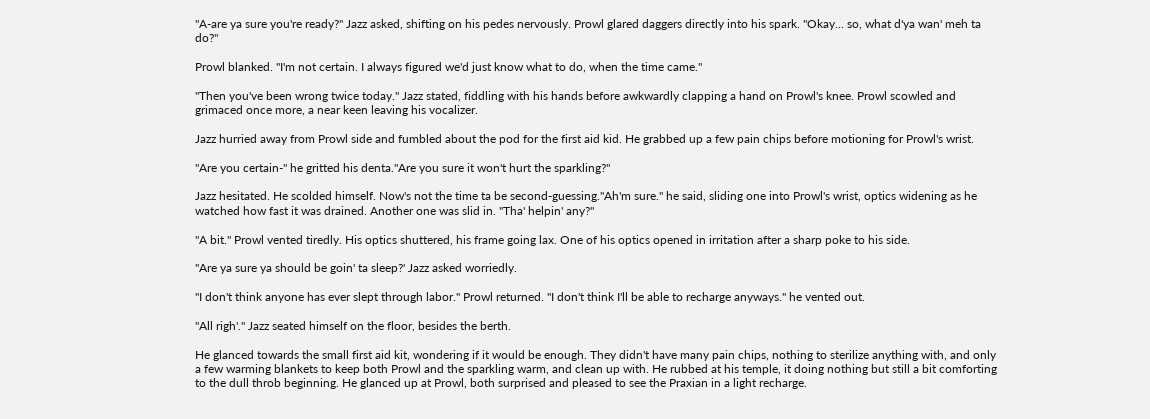"A-are ya sure you're ready?" Jazz asked, shifting on his pedes nervously. Prowl glared daggers directly into his spark. "Okay... so, what d'ya wan' meh ta do?"

Prowl blanked. "I'm not certain. I always figured we'd just know what to do, when the time came."

"Then you've been wrong twice today." Jazz stated, fiddling with his hands before awkwardly clapping a hand on Prowl's knee. Prowl scowled and grimaced once more, a near keen leaving his vocalizer.

Jazz hurried away from Prowl side and fumbled about the pod for the first aid kid. He grabbed up a few pain chips before motioning for Prowl's wrist.

"Are you certain-" he gritted his denta."Are you sure it won't hurt the sparkling?"

Jazz hesitated. He scolded himself. Now's not the time ta be second-guessing."Ah'm sure." he said, sliding one into Prowl's wrist, optics widening as he watched how fast it was drained. Another one was slid in. "Tha' helpin' any?"

"A bit." Prowl vented tiredly. His optics shuttered, his frame going lax. One of his optics opened in irritation after a sharp poke to his side.

"Are ya sure ya should be goin' ta sleep?' Jazz asked worriedly.

"I don't think anyone has ever slept through labor." Prowl returned. "I don't think I'll be able to recharge anyways." he vented out.

"All righ'." Jazz seated himself on the floor, besides the berth.

He glanced towards the small first aid kit, wondering if it would be enough. They didn't have many pain chips, nothing to sterilize anything with, and only a few warming blankets to keep both Prowl and the sparkling warm, and clean up with. He rubbed at his temple, it doing nothing but still a bit comforting to the dull throb beginning. He glanced up at Prowl, both surprised and pleased to see the Praxian in a light recharge.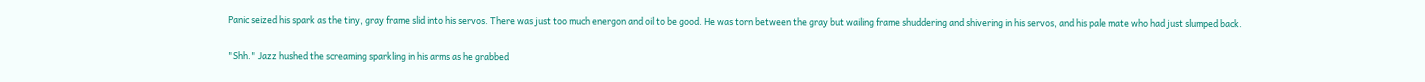Panic seized his spark as the tiny, gray frame slid into his servos. There was just too much energon and oil to be good. He was torn between the gray but wailing frame shuddering and shivering in his servos, and his pale mate who had just slumped back.

"Shh." Jazz hushed the screaming sparkling in his arms as he grabbed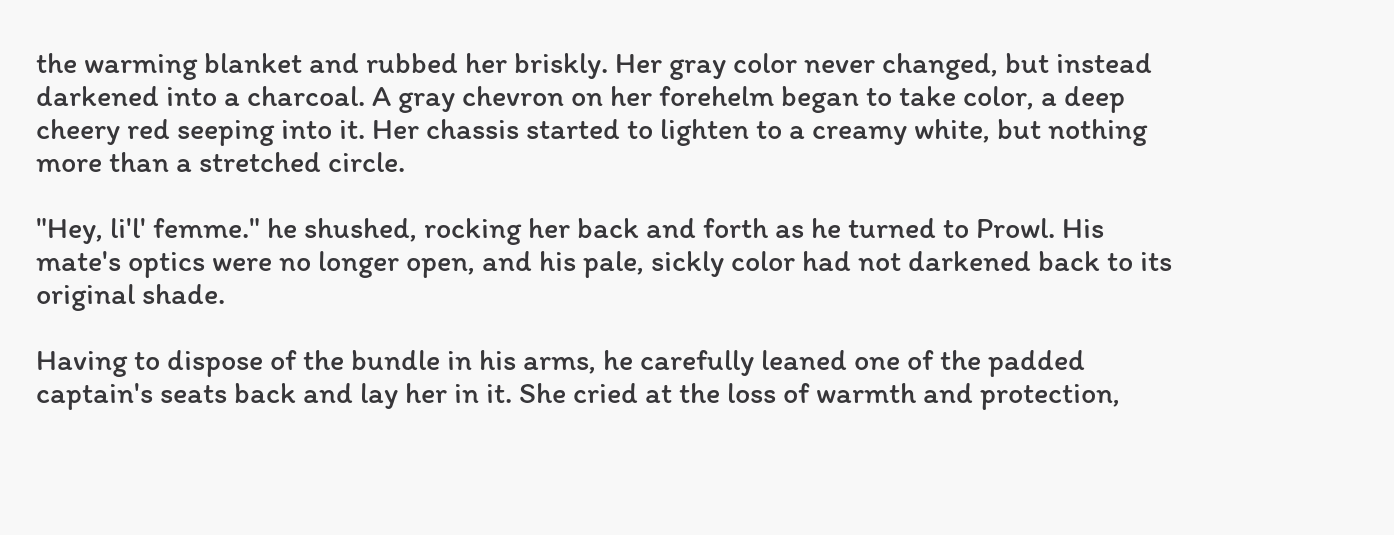the warming blanket and rubbed her briskly. Her gray color never changed, but instead darkened into a charcoal. A gray chevron on her forehelm began to take color, a deep cheery red seeping into it. Her chassis started to lighten to a creamy white, but nothing more than a stretched circle.

"Hey, li'l' femme." he shushed, rocking her back and forth as he turned to Prowl. His mate's optics were no longer open, and his pale, sickly color had not darkened back to its original shade.

Having to dispose of the bundle in his arms, he carefully leaned one of the padded captain's seats back and lay her in it. She cried at the loss of warmth and protection,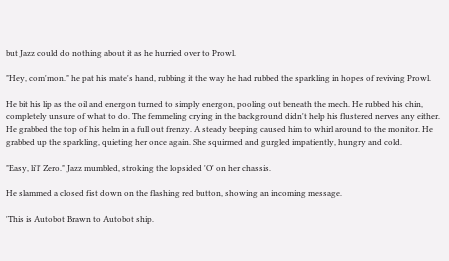but Jazz could do nothing about it as he hurried over to Prowl.

"Hey, com'mon." he pat his mate's hand, rubbing it the way he had rubbed the sparkling in hopes of reviving Prowl.

He bit his lip as the oil and energon turned to simply energon, pooling out beneath the mech. He rubbed his chin, completely unsure of what to do. The femmeling crying in the background didn't help his flustered nerves any either. He grabbed the top of his helm in a full out frenzy. A steady beeping caused him to whirl around to the monitor. He grabbed up the sparkling, quieting her once again. She squirmed and gurgled impatiently, hungry and cold.

"Easy, li'l' Zero." Jazz mumbled, stroking the lopsided 'O' on her chassis.

He slammed a closed fist down on the flashing red button, showing an incoming message.

'This is Autobot Brawn to Autobot ship.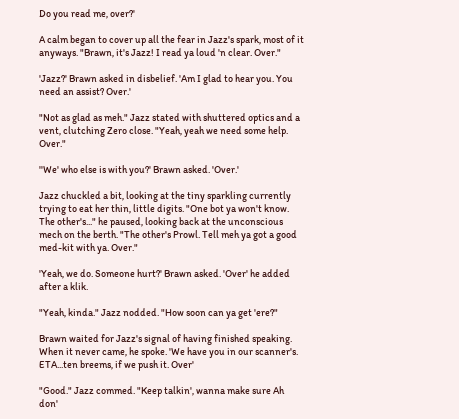Do you read me, over?'

A calm began to cover up all the fear in Jazz's spark, most of it anyways. "Brawn, it's Jazz! I read ya loud 'n clear. Over."

'Jazz?' Brawn asked in disbelief. 'Am I glad to hear you. You need an assist? Over.'

"Not as glad as meh." Jazz stated with shuttered optics and a vent, clutching Zero close. "Yeah, yeah we need some help. Over."

''We' who else is with you?' Brawn asked. 'Over.'

Jazz chuckled a bit, looking at the tiny sparkling currently trying to eat her thin, little digits. "One bot ya won't know. The other's..." he paused, looking back at the unconscious mech on the berth. "The other's Prowl. Tell meh ya got a good med-kit with ya. Over."

'Yeah, we do. Someone hurt?' Brawn asked. 'Over' he added after a klik.

"Yeah, kinda." Jazz nodded. "How soon can ya get 'ere?"

Brawn waited for Jazz's signal of having finished speaking. When it never came, he spoke. 'We have you in our scanner's. ETA...ten breems, if we push it. Over'

"Good." Jazz commed. "Keep talkin', wanna make sure Ah don'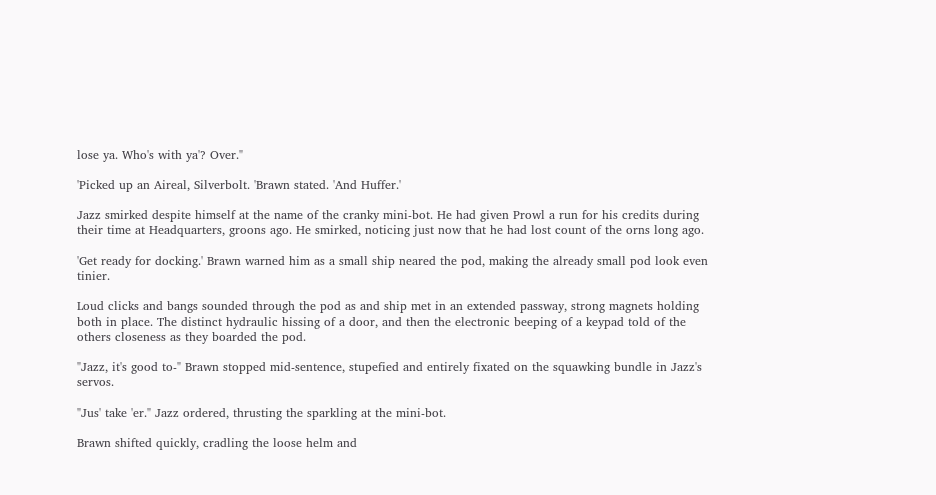lose ya. Who's with ya'? Over."

'Picked up an Aireal, Silverbolt. 'Brawn stated. 'And Huffer.'

Jazz smirked despite himself at the name of the cranky mini-bot. He had given Prowl a run for his credits during their time at Headquarters, groons ago. He smirked, noticing just now that he had lost count of the orns long ago.

'Get ready for docking.' Brawn warned him as a small ship neared the pod, making the already small pod look even tinier.

Loud clicks and bangs sounded through the pod as and ship met in an extended passway, strong magnets holding both in place. The distinct hydraulic hissing of a door, and then the electronic beeping of a keypad told of the others closeness as they boarded the pod.

"Jazz, it's good to-" Brawn stopped mid-sentence, stupefied and entirely fixated on the squawking bundle in Jazz's servos.

"Jus' take 'er." Jazz ordered, thrusting the sparkling at the mini-bot.

Brawn shifted quickly, cradling the loose helm and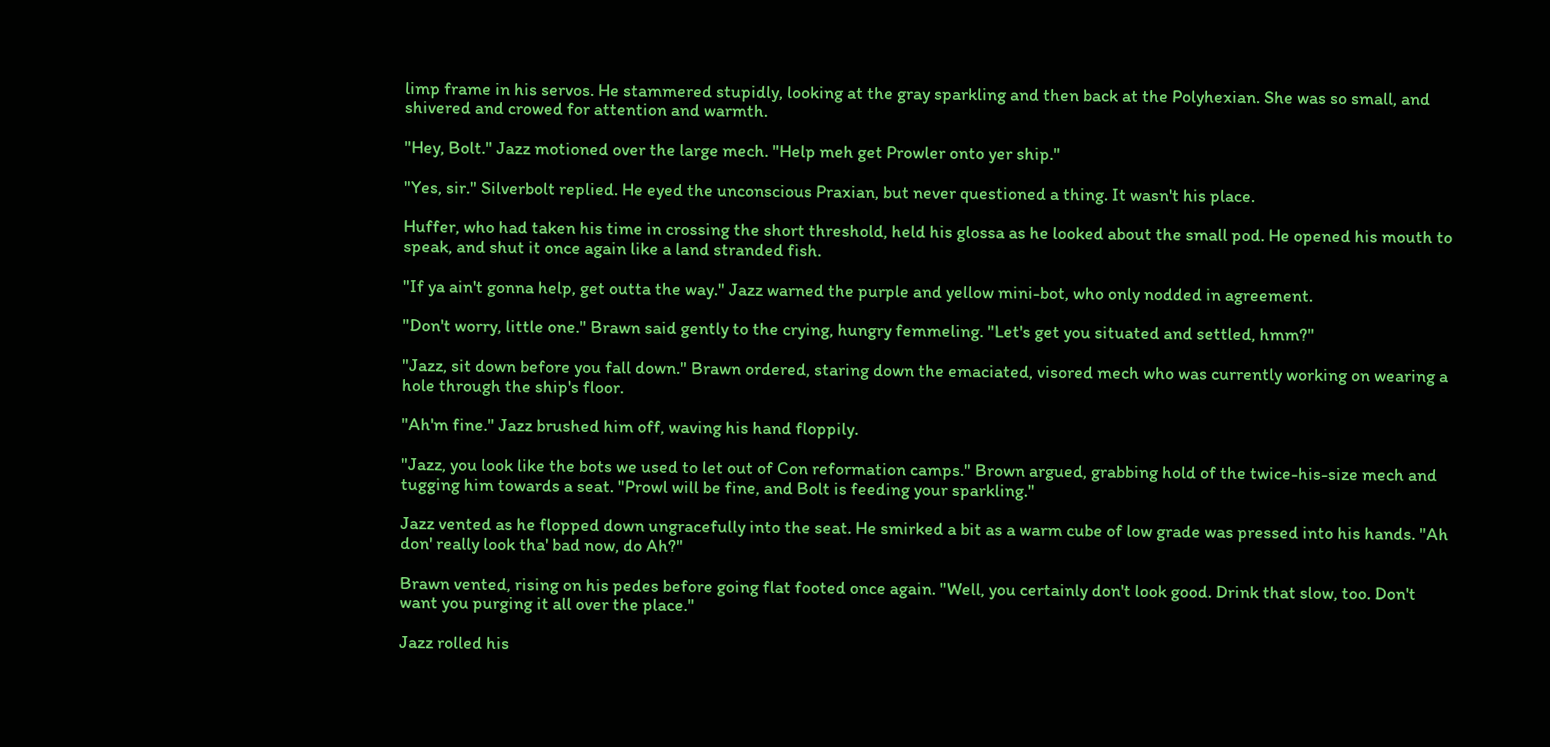limp frame in his servos. He stammered stupidly, looking at the gray sparkling and then back at the Polyhexian. She was so small, and shivered and crowed for attention and warmth.

"Hey, Bolt." Jazz motioned over the large mech. "Help meh get Prowler onto yer ship."

"Yes, sir." Silverbolt replied. He eyed the unconscious Praxian, but never questioned a thing. It wasn't his place.

Huffer, who had taken his time in crossing the short threshold, held his glossa as he looked about the small pod. He opened his mouth to speak, and shut it once again like a land stranded fish.

"If ya ain't gonna help, get outta the way." Jazz warned the purple and yellow mini-bot, who only nodded in agreement.

"Don't worry, little one." Brawn said gently to the crying, hungry femmeling. "Let's get you situated and settled, hmm?"

"Jazz, sit down before you fall down." Brawn ordered, staring down the emaciated, visored mech who was currently working on wearing a hole through the ship's floor.

"Ah'm fine." Jazz brushed him off, waving his hand floppily.

"Jazz, you look like the bots we used to let out of Con reformation camps." Brown argued, grabbing hold of the twice-his-size mech and tugging him towards a seat. "Prowl will be fine, and Bolt is feeding your sparkling."

Jazz vented as he flopped down ungracefully into the seat. He smirked a bit as a warm cube of low grade was pressed into his hands. "Ah don' really look tha' bad now, do Ah?"

Brawn vented, rising on his pedes before going flat footed once again. "Well, you certainly don't look good. Drink that slow, too. Don't want you purging it all over the place."

Jazz rolled his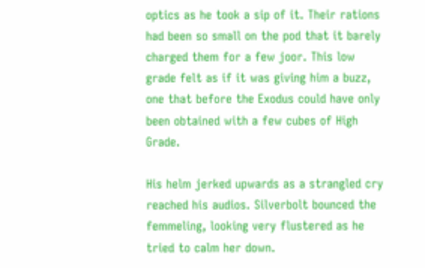optics as he took a sip of it. Their rations had been so small on the pod that it barely charged them for a few joor. This low grade felt as if it was giving him a buzz, one that before the Exodus could have only been obtained with a few cubes of High Grade.

His helm jerked upwards as a strangled cry reached his audios. Silverbolt bounced the femmeling, looking very flustered as he tried to calm her down.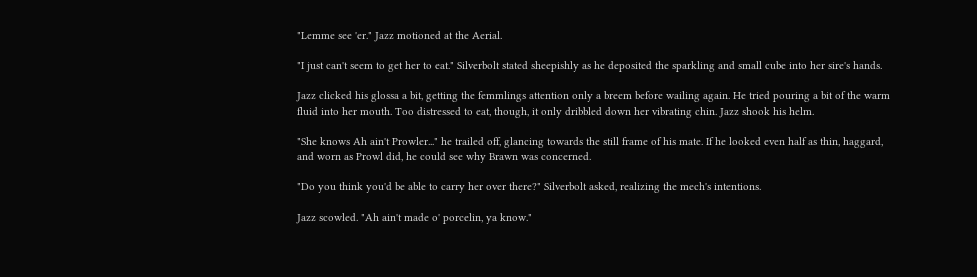"Lemme see 'er." Jazz motioned at the Aerial.

"I just can't seem to get her to eat." Silverbolt stated sheepishly as he deposited the sparkling and small cube into her sire's hands.

Jazz clicked his glossa a bit, getting the femmlings attention only a breem before wailing again. He tried pouring a bit of the warm fluid into her mouth. Too distressed to eat, though, it only dribbled down her vibrating chin. Jazz shook his helm.

"She knows Ah ain't Prowler..." he trailed off, glancing towards the still frame of his mate. If he looked even half as thin, haggard, and worn as Prowl did, he could see why Brawn was concerned.

"Do you think you'd be able to carry her over there?" Silverbolt asked, realizing the mech's intentions.

Jazz scowled. "Ah ain't made o' porcelin, ya know."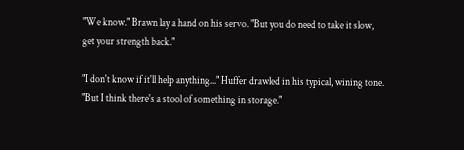"We know." Brawn lay a hand on his servo. "But you do need to take it slow, get your strength back."

"I don't know if it'll help anything..." Huffer drawled in his typical, wining tone. "But I think there's a stool of something in storage."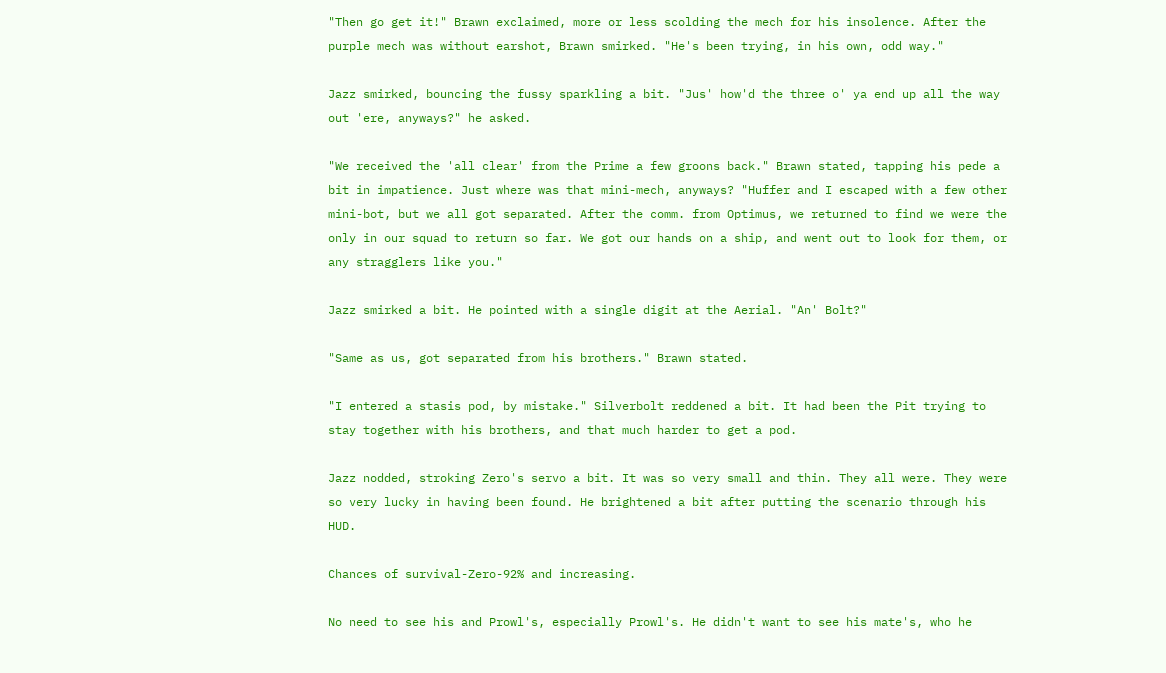"Then go get it!" Brawn exclaimed, more or less scolding the mech for his insolence. After the purple mech was without earshot, Brawn smirked. "He's been trying, in his own, odd way."

Jazz smirked, bouncing the fussy sparkling a bit. "Jus' how'd the three o' ya end up all the way out 'ere, anyways?" he asked.

"We received the 'all clear' from the Prime a few groons back." Brawn stated, tapping his pede a bit in impatience. Just where was that mini-mech, anyways? "Huffer and I escaped with a few other mini-bot, but we all got separated. After the comm. from Optimus, we returned to find we were the only in our squad to return so far. We got our hands on a ship, and went out to look for them, or any stragglers like you."

Jazz smirked a bit. He pointed with a single digit at the Aerial. "An' Bolt?"

"Same as us, got separated from his brothers." Brawn stated.

"I entered a stasis pod, by mistake." Silverbolt reddened a bit. It had been the Pit trying to stay together with his brothers, and that much harder to get a pod.

Jazz nodded, stroking Zero's servo a bit. It was so very small and thin. They all were. They were so very lucky in having been found. He brightened a bit after putting the scenario through his HUD.

Chances of survival-Zero-92% and increasing.

No need to see his and Prowl's, especially Prowl's. He didn't want to see his mate's, who he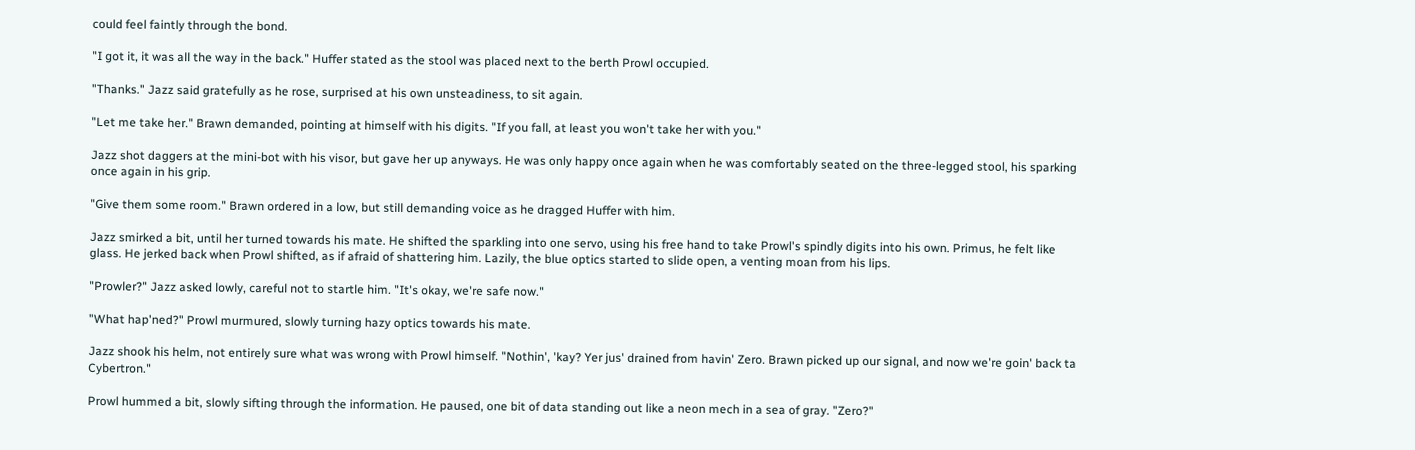could feel faintly through the bond.

"I got it, it was all the way in the back." Huffer stated as the stool was placed next to the berth Prowl occupied.

"Thanks." Jazz said gratefully as he rose, surprised at his own unsteadiness, to sit again.

"Let me take her." Brawn demanded, pointing at himself with his digits. "If you fall, at least you won't take her with you."

Jazz shot daggers at the mini-bot with his visor, but gave her up anyways. He was only happy once again when he was comfortably seated on the three-legged stool, his sparking once again in his grip.

"Give them some room." Brawn ordered in a low, but still demanding voice as he dragged Huffer with him.

Jazz smirked a bit, until her turned towards his mate. He shifted the sparkling into one servo, using his free hand to take Prowl's spindly digits into his own. Primus, he felt like glass. He jerked back when Prowl shifted, as if afraid of shattering him. Lazily, the blue optics started to slide open, a venting moan from his lips.

"Prowler?" Jazz asked lowly, careful not to startle him. "It's okay, we're safe now."

"What hap'ned?" Prowl murmured, slowly turning hazy optics towards his mate.

Jazz shook his helm, not entirely sure what was wrong with Prowl himself. "Nothin', 'kay? Yer jus' drained from havin' Zero. Brawn picked up our signal, and now we're goin' back ta Cybertron."

Prowl hummed a bit, slowly sifting through the information. He paused, one bit of data standing out like a neon mech in a sea of gray. "Zero?"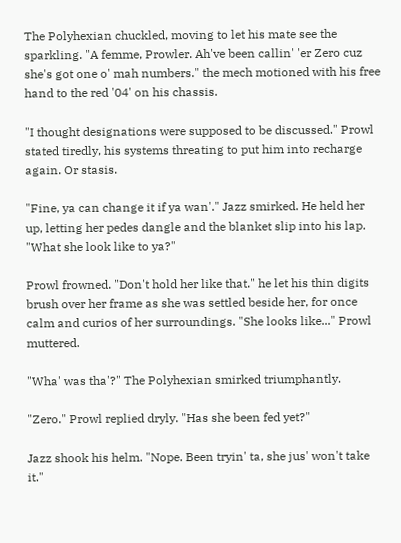The Polyhexian chuckled, moving to let his mate see the sparkling. "A femme, Prowler. Ah've been callin' 'er Zero cuz she's got one o' mah numbers." the mech motioned with his free hand to the red '04' on his chassis.

"I thought designations were supposed to be discussed." Prowl stated tiredly, his systems threating to put him into recharge again. Or stasis.

"Fine, ya can change it if ya wan'." Jazz smirked. He held her up, letting her pedes dangle and the blanket slip into his lap. "What she look like to ya?"

Prowl frowned. "Don't hold her like that." he let his thin digits brush over her frame as she was settled beside her, for once calm and curios of her surroundings. "She looks like..." Prowl muttered.

"Wha' was tha'?" The Polyhexian smirked triumphantly.

"Zero." Prowl replied dryly. "Has she been fed yet?"

Jazz shook his helm. "Nope. Been tryin' ta, she jus' won't take it."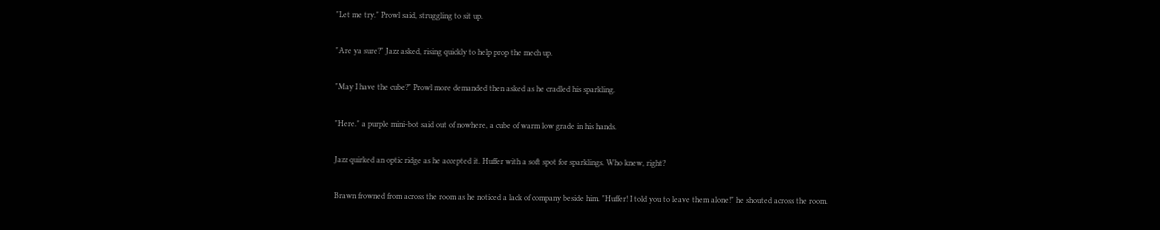"Let me try." Prowl said, struggling to sit up.

"Are ya sure?" Jazz asked, rising quickly to help prop the mech up.

"May I have the cube?" Prowl more demanded then asked as he cradled his sparkling.

"Here." a purple mini-bot said out of nowhere, a cube of warm low grade in his hands.

Jazz quirked an optic ridge as he accepted it. Huffer with a soft spot for sparklings. Who knew, right?

Brawn frowned from across the room as he noticed a lack of company beside him. "Huffer! I told you to leave them alone!" he shouted across the room.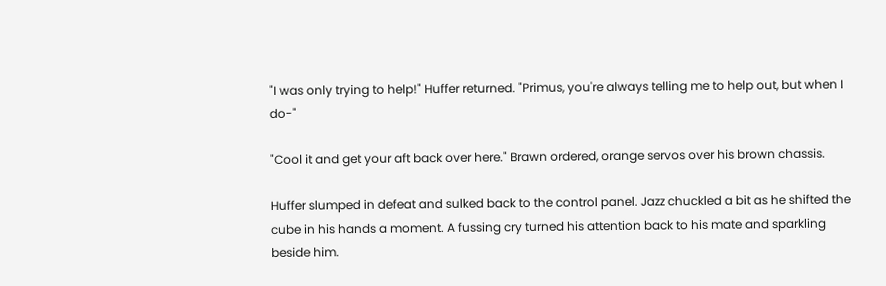"I was only trying to help!" Huffer returned. "Primus, you're always telling me to help out, but when I do-"

"Cool it and get your aft back over here." Brawn ordered, orange servos over his brown chassis.

Huffer slumped in defeat and sulked back to the control panel. Jazz chuckled a bit as he shifted the cube in his hands a moment. A fussing cry turned his attention back to his mate and sparkling beside him.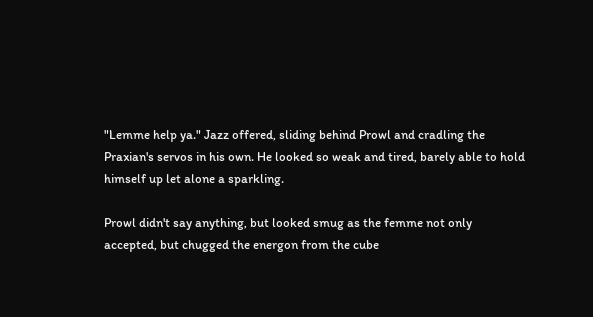"Lemme help ya." Jazz offered, sliding behind Prowl and cradling the Praxian's servos in his own. He looked so weak and tired, barely able to hold himself up let alone a sparkling.

Prowl didn't say anything, but looked smug as the femme not only accepted, but chugged the energon from the cube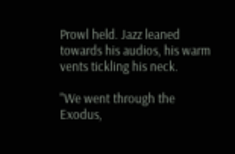Prowl held. Jazz leaned towards his audios, his warm vents tickling his neck.

"We went through the Exodus,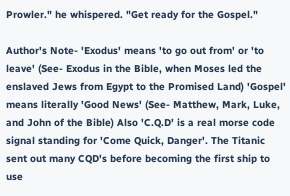Prowler." he whispered. "Get ready for the Gospel."

Author's Note- 'Exodus' means 'to go out from' or 'to leave' (See- Exodus in the Bible, when Moses led the enslaved Jews from Egypt to the Promised Land) 'Gospel' means literally 'Good News' (See- Matthew, Mark, Luke, and John of the Bible) Also 'C.Q.D' is a real morse code signal standing for 'Come Quick, Danger'. The Titanic sent out many CQD's before becoming the first ship to use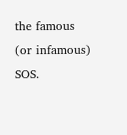the famous (or infamous) SOS.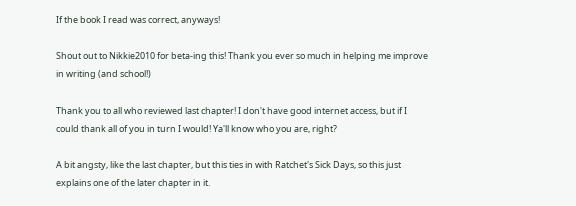If the book I read was correct, anyways!

Shout out to Nikkie2010 for beta-ing this! Thank you ever so much in helping me improve in writing (and school!)

Thank you to all who reviewed last chapter! I don't have good internet access, but if I could thank all of you in turn I would! Ya'll know who you are, right?

A bit angsty, like the last chapter, but this ties in with Ratchet's Sick Days, so this just explains one of the later chapter in it.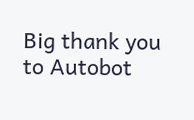Big thank you to Autobot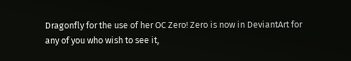Dragonfly for the use of her OC Zero! Zero is now in DeviantArt for any of you who wish to see it,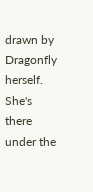drawn by Dragonfly herself. She's there under the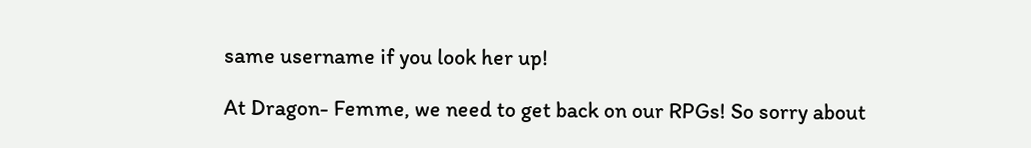same username if you look her up!

At Dragon- Femme, we need to get back on our RPGs! So sorry about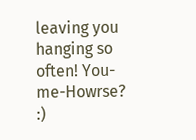leaving you hanging so often! You-me-Howrse? :)